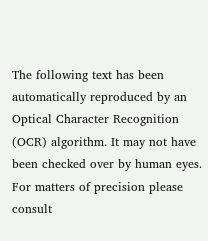The following text has been automatically reproduced by an Optical Character Recognition (OCR) algorithm. It may not have been checked over by human eyes. For matters of precision please consult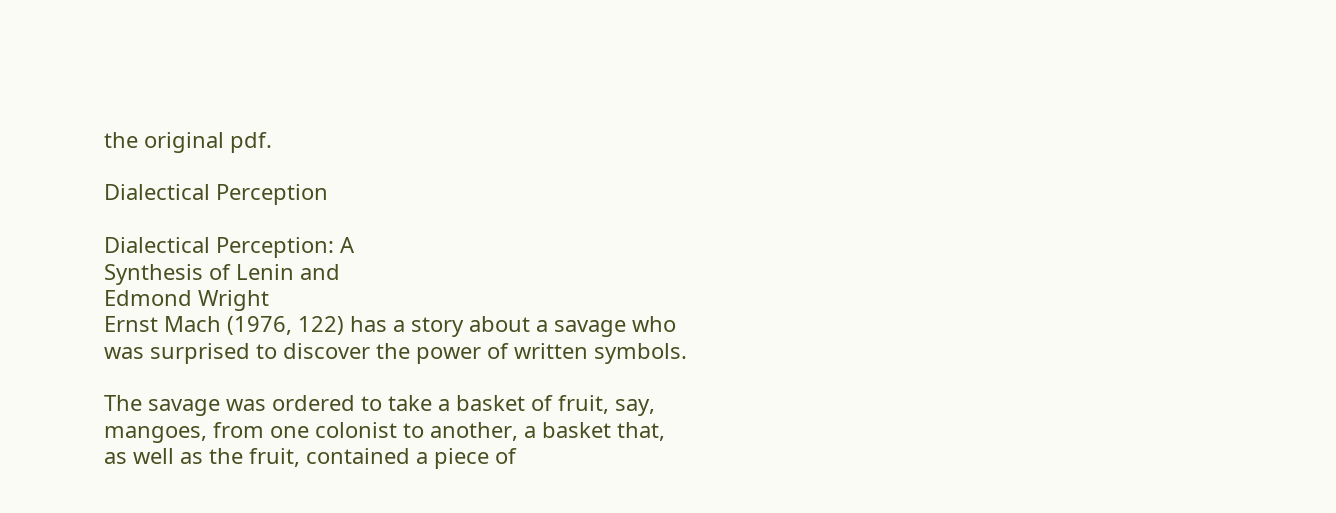the original pdf.

Dialectical Perception

Dialectical Perception: A
Synthesis of Lenin and
Edmond Wright
Ernst Mach (1976, 122) has a story about a savage who
was surprised to discover the power of written symbols.

The savage was ordered to take a basket of fruit, say,
mangoes, from one colonist to another, a basket that,
as well as the fruit, contained a piece of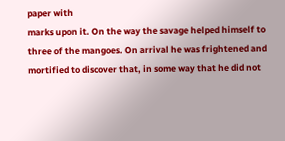paper with
marks upon it. On the way the savage helped himself to
three of the mangoes. On arrival he was frightened and
mortified to discover that, in some way that he did not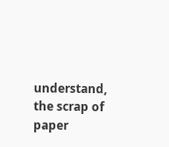understand, the scrap of paper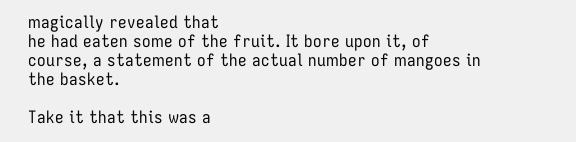magically revealed that
he had eaten some of the fruit. It bore upon it, of
course, a statement of the actual number of mangoes in
the basket.

Take it that this was a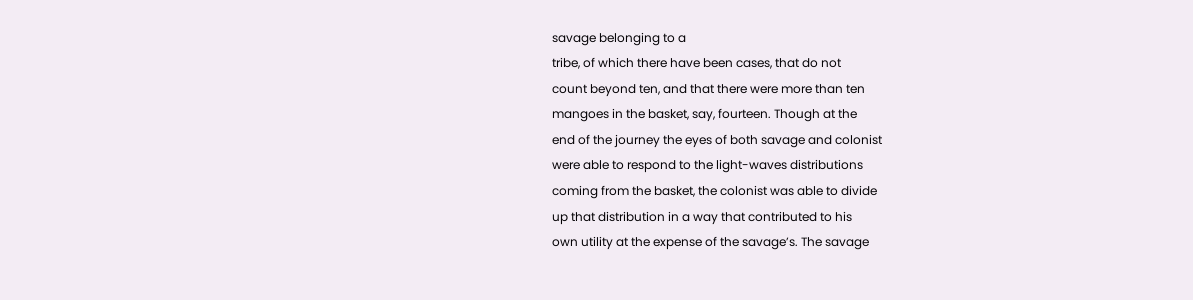savage belonging to a
tribe, of which there have been cases, that do not
count beyond ten, and that there were more than ten
mangoes in the basket, say, fourteen. Though at the
end of the journey the eyes of both savage and colonist
were able to respond to the light-waves distributions
coming from the basket, the colonist was able to divide
up that distribution in a way that contributed to his
own utility at the expense of the savage’s. The savage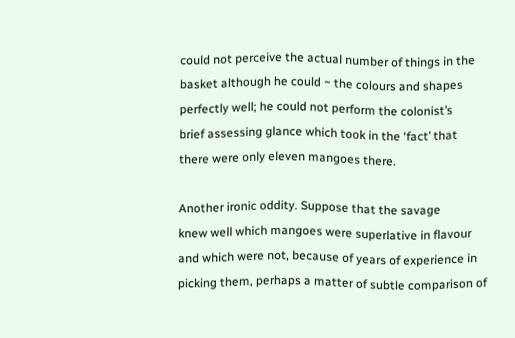could not perceive the actual number of things in the
basket although he could ~ the colours and shapes
perfectly well; he could not perform the colonist’s
brief assessing glance which took in the ‘fact’ that
there were only eleven mangoes there.

Another ironic oddity. Suppose that the savage
knew well which mangoes were superlative in flavour
and which were not, because of years of experience in
picking them, perhaps a matter of subtle comparison of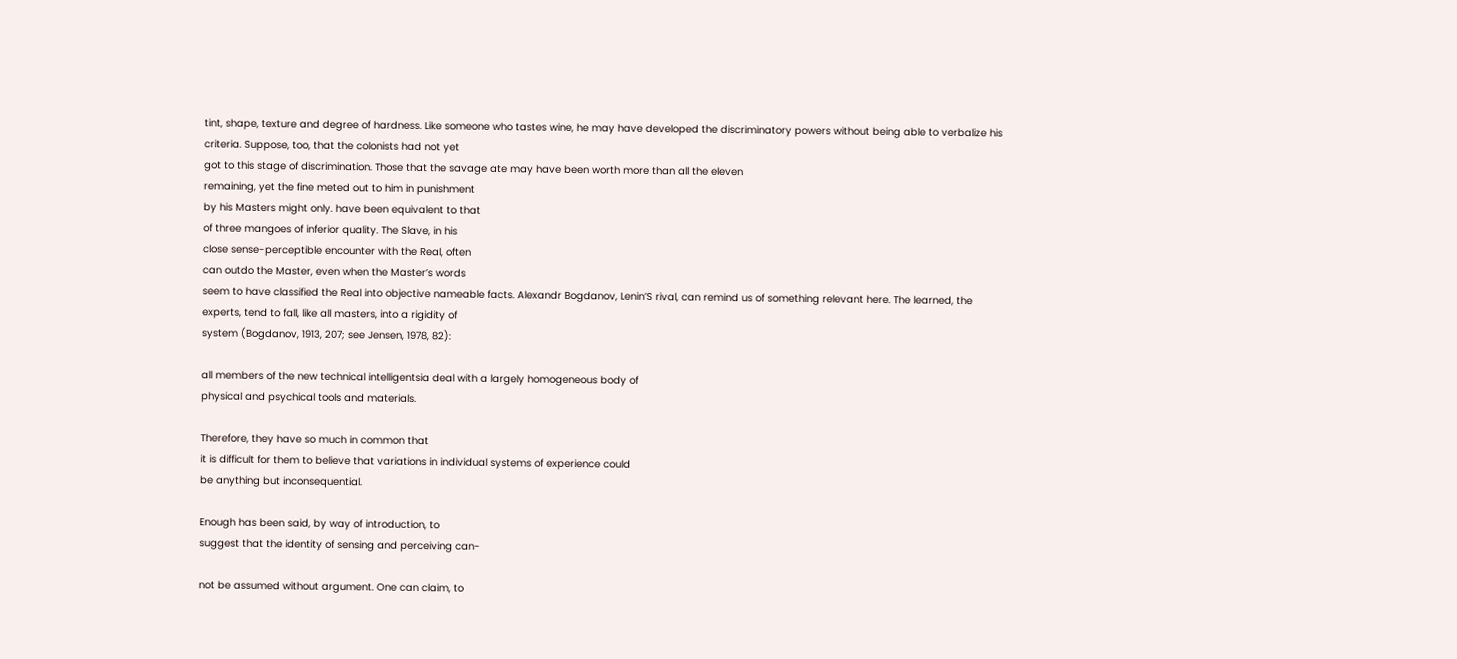tint, shape, texture and degree of hardness. Like someone who tastes wine, he may have developed the discriminatory powers without being able to verbalize his
criteria. Suppose, too, that the colonists had not yet
got to this stage of discrimination. Those that the savage ate may have been worth more than all the eleven
remaining, yet the fine meted out to him in punishment
by his Masters might only. have been equivalent to that
of three mangoes of inferior quality. The Slave, in his
close sense-perceptible encounter with the Real, often
can outdo the Master, even when the Master’s words
seem to have classified the Real into objective nameable facts. Alexandr Bogdanov, Lenin’S rival, can remind us of something relevant here. The learned, the
experts, tend to fall, like all masters, into a rigidity of
system (Bogdanov, 1913, 207; see Jensen, 1978, 82):

all members of the new technical intelligentsia deal with a largely homogeneous body of
physical and psychical tools and materials.

Therefore, they have so much in common that
it is difficult for them to believe that variations in individual systems of experience could
be anything but inconsequential.

Enough has been said, by way of introduction, to
suggest that the identity of sensing and perceiving can-

not be assumed without argument. One can claim, to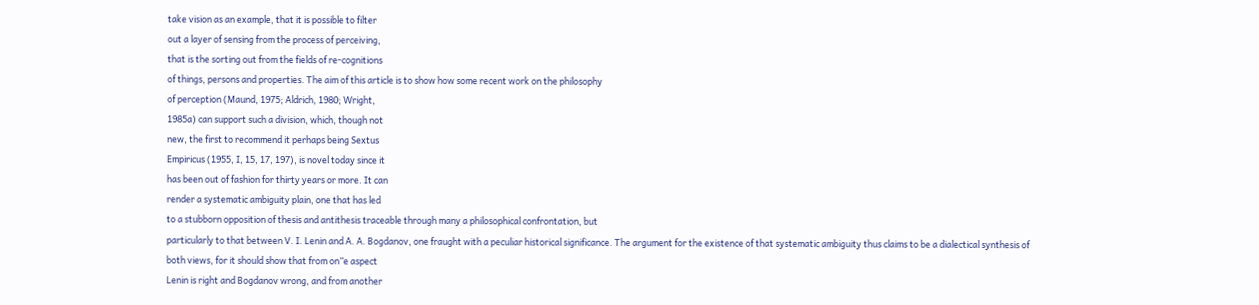take vision as an example, that it is possible to filter
out a layer of sensing from the process of perceiving,
that is the sorting out from the fields of re-cognitions
of things, persons and properties. The aim of this article is to show how some recent work on the philosophy
of perception (Maund, 1975; Aldrich, 1980; Wright,
1985a) can support such a division, which, though not
new, the first to recommend it perhaps being Sextus
Empiricus (1955, I, 15, 17, 197), is novel today since it
has been out of fashion for thirty years or more. It can
render a systematic ambiguity plain, one that has led
to a stubborn opposition of thesis and antithesis traceable through many a philosophical confrontation, but
particularly to that between V. I. Lenin and A. A. Bogdanov, one fraught with a peculiar historical significance. The argument for the existence of that systematic ambiguity thus claims to be a dialectical synthesis of
both views, for it should show that from on”e aspect
Lenin is right and Bogdanov wrong, and from another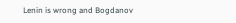Lenin is wrong and Bogdanov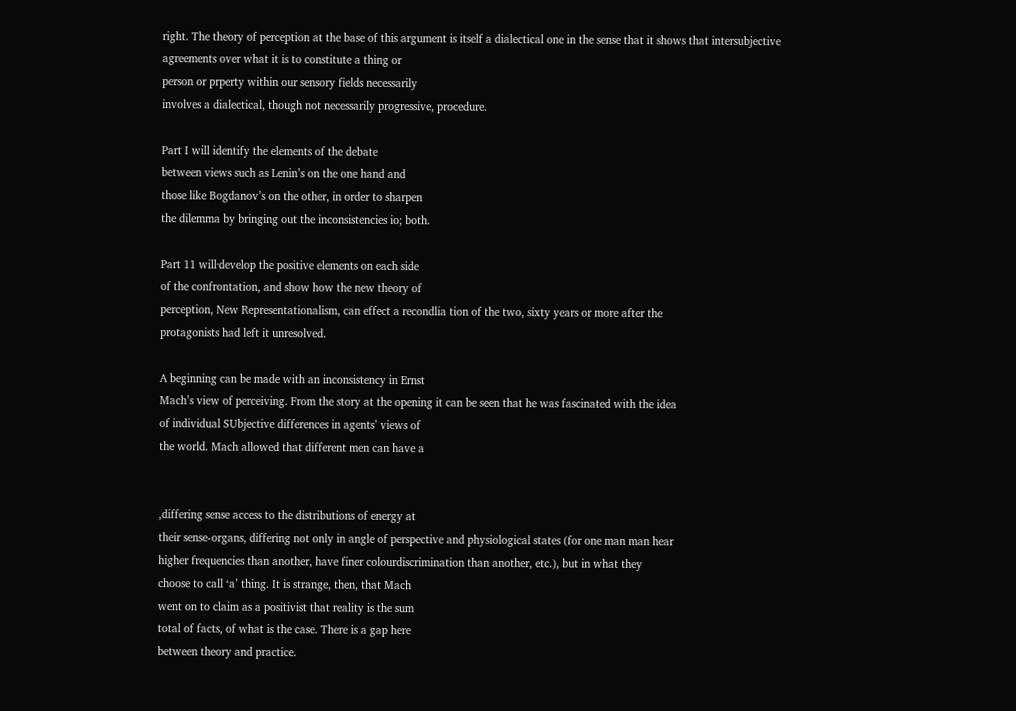right. The theory of perception at the base of this argument is itself a dialectical one in the sense that it shows that intersubjective
agreements over what it is to constitute a thing or
person or prperty within our sensory fields necessarily
involves a dialectical, though not necessarily progressive, procedure.

Part I will identify the elements of the debate
between views such as Lenin’s on the one hand and
those like Bogdanov’s on the other, in order to sharpen
the dilemma by bringing out the inconsistencies io; both.

Part 11 will·develop the positive elements on each side
of the confrontation, and show how the new theory of
perception, New Representationalism, can effect a recondlia tion of the two, sixty years or more after the
protagonists had left it unresolved.

A beginning can be made with an inconsistency in Ernst
Mach’s view of perceiving. From the story at the opening it can be seen that he was fascinated with the idea
of individual SUbjective differences in agents’ views of
the world. Mach allowed that different men can have a


,differing sense access to the distributions of energy at
their sense-organs, differing not only in angle of perspective and physiological states (for one man man hear
higher frequencies than another, have finer colourdiscrimination than another, etc.), but in what they
choose to call ‘a’ thing. It is strange, then, that Mach
went on to claim as a positivist that reality is the sum
total of facts, of what is the case. There is a gap here
between theory and practice.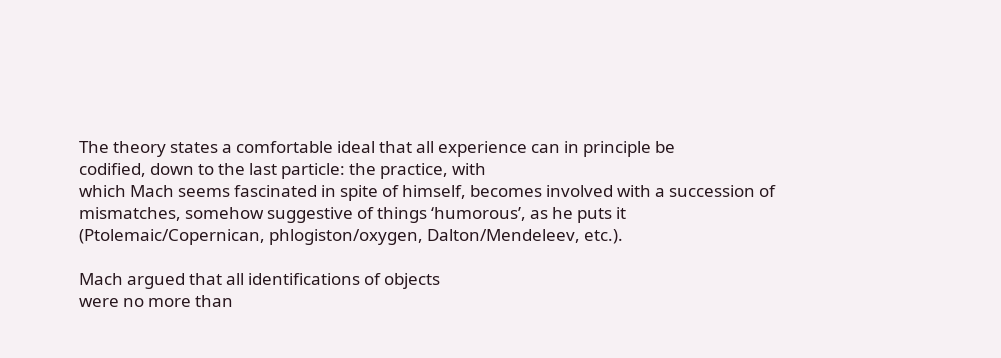The theory states a comfortable ideal that all experience can in principle be
codified, down to the last particle: the practice, with
which Mach seems fascinated in spite of himself, becomes involved with a succession of mismatches, somehow suggestive of things ‘humorous’, as he puts it
(Ptolemaic/Copernican, phlogiston/oxygen, Dalton/Mendeleev, etc.).

Mach argued that all identifications of objects
were no more than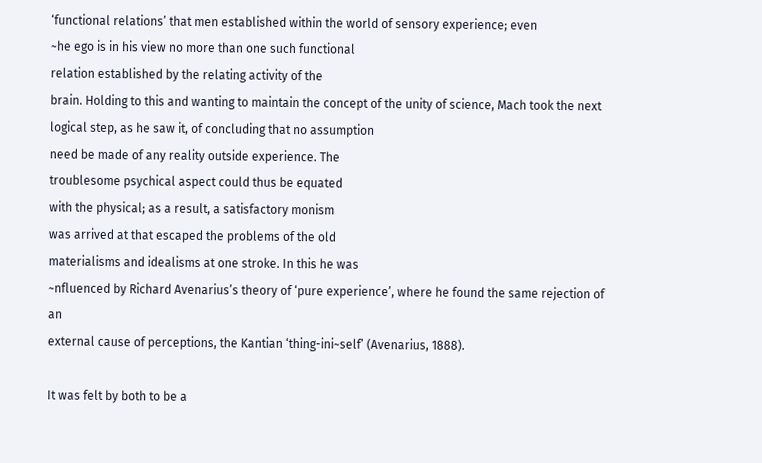‘functional relations’ that men established within the world of sensory experience; even
~he ego is in his view no more than one such functional
relation established by the relating activity of the
brain. Holding to this and wanting to maintain the concept of the unity of science, Mach took the next logical step, as he saw it, of concluding that no assumption
need be made of any reality outside experience. The
troublesome psychical aspect could thus be equated
with the physical; as a result, a satisfactory monism
was arrived at that escaped the problems of the old
materialisms and idealisms at one stroke. In this he was
~nfluenced by Richard Avenarius’s theory of ‘pure experience’, where he found the same rejection of an
external cause of perceptions, the Kantian ‘thing-ini~self’ (Avenarius, 1888).

It was felt by both to be a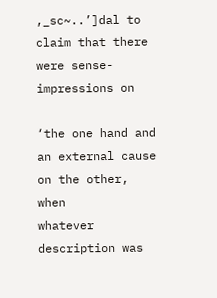,_sc~..’]dal to claim that there were sense-impressions on

‘the one hand and an external cause on the other, when
whatever description was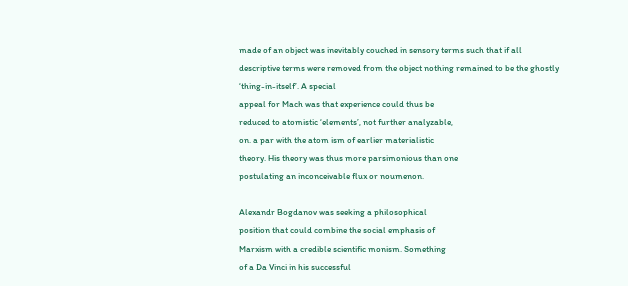made of an object was inevitably couched in sensory terms such that if all descriptive terms were removed from the object nothing remained to be the ghostly ‘thing-in-itself’. A special
appeal for Mach was that experience could thus be
reduced to atomistic ‘elements’, not further analyzable,
on. a par with the atom ism of earlier materialistic
theory. His theory was thus more parsimonious than one
postulating an inconceivable flux or noumenon.

Alexandr Bogdanov was seeking a philosophical
position that could combine the social emphasis of
Marxism with a credible scientific monism. Something
of a Da Vinci in his successful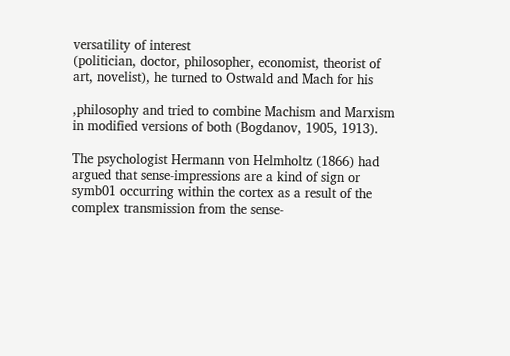versatility of interest
(politician, doctor, philosopher, economist, theorist of
art, novelist), he turned to Ostwald and Mach for his

,philosophy and tried to combine Machism and Marxism
in modified versions of both (Bogdanov, 1905, 1913).

The psychologist Hermann von Helmholtz (1866) had
argued that sense-impressions are a kind of sign or
symb01 occurring within the cortex as a result of the
complex transmission from the sense-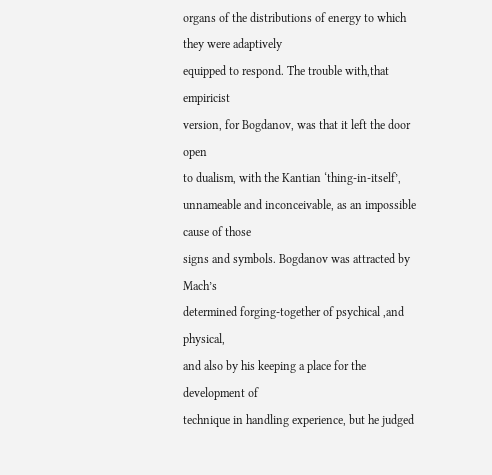organs of the distributions of energy to which they were adaptively
equipped to respond. The trouble with,that empiricist
version, for Bogdanov, was that it left the door open
to dualism, with the Kantian ‘thing-in-itself’, unnameable and inconceivable, as an impossible cause of those
signs and symbols. Bogdanov was attracted by Mach’s
determined forging-together of psychical ,and physical,
and also by his keeping a place for the development of
technique in handling experience, but he judged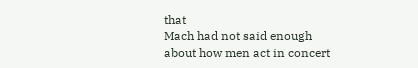that
Mach had not said enough about how men act in concert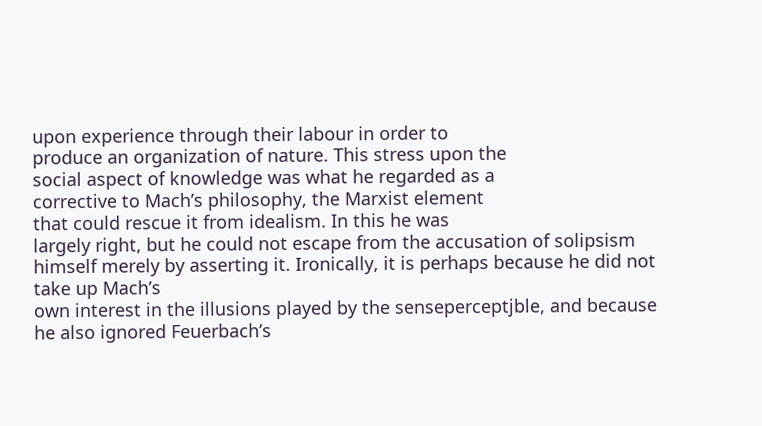upon experience through their labour in order to
produce an organization of nature. This stress upon the
social aspect of knowledge was what he regarded as a
corrective to Mach’s philosophy, the Marxist element
that could rescue it from idealism. In this he was
largely right, but he could not escape from the accusation of solipsism himself merely by asserting it. Ironically, it is perhaps because he did not take up Mach’s
own interest in the illusions played by the senseperceptjble, and because he also ignored Feuerbach’s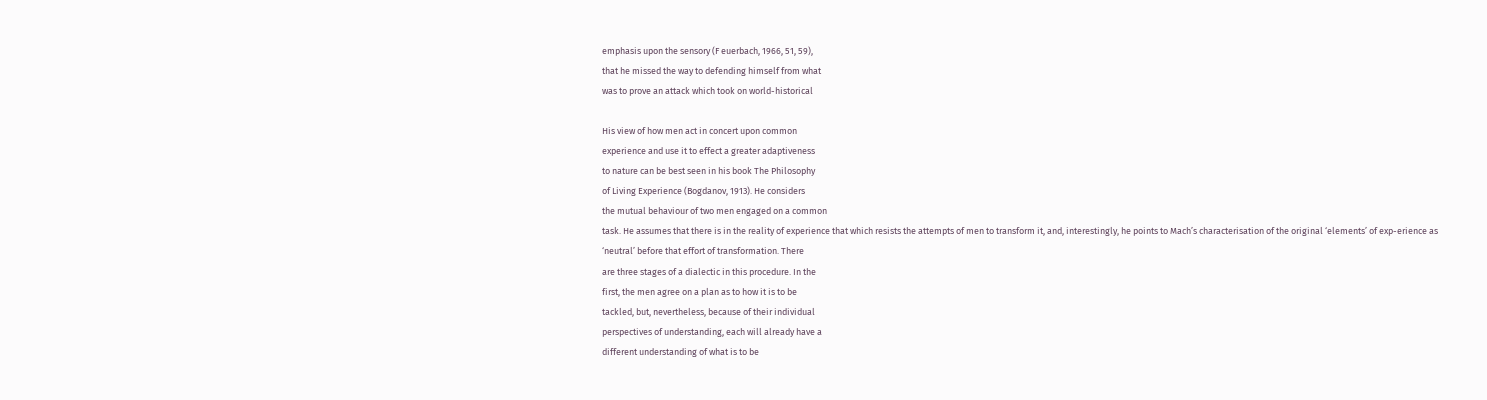emphasis upon the sensory (F euerbach, 1966, 51, 59),
that he missed the way to defending himself from what
was to prove an attack which took on world-historical

His view of how men act in concert upon common
experience and use it to effect a greater adaptiveness
to nature can be best seen in his book The Philosophy
of Living Experience (Bogdanov, 1913). He considers
the mutual behaviour of two men engaged on a common
task. He assumes that there is in the reality of experience that which resists the attempts of men to transform it, and, interestingly, he points to Mach’s characterisation of the original ‘elements’ of exp-erience as
‘neutral’ before that effort of transformation. There
are three stages of a dialectic in this procedure. In the
first, the men agree on a plan as to how it is to be
tackled, but, nevertheless, because of their individual
perspectives of understanding, each will already have a
different understanding of what is to be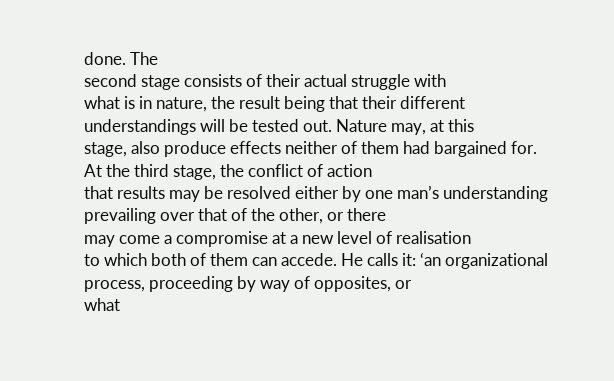done. The
second stage consists of their actual struggle with
what is in nature, the result being that their different
understandings will be tested out. Nature may, at this
stage, also produce effects neither of them had bargained for. At the third stage, the conflict of action
that results may be resolved either by one man’s understanding prevailing over that of the other, or there
may come a compromise at a new level of realisation
to which both of them can accede. He calls it: ‘an organizational process, proceeding by way of opposites, or
what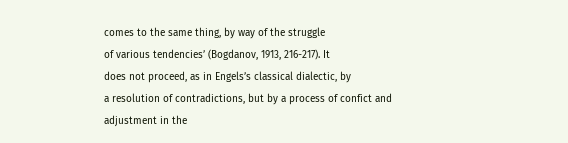comes to the same thing, by way of the struggle
of various tendencies’ (Bogdanov, 1913, 216-217). It
does not proceed, as in Engels’s classical dialectic, by
a resolution of contradictions, but by a process of confict and adjustment in the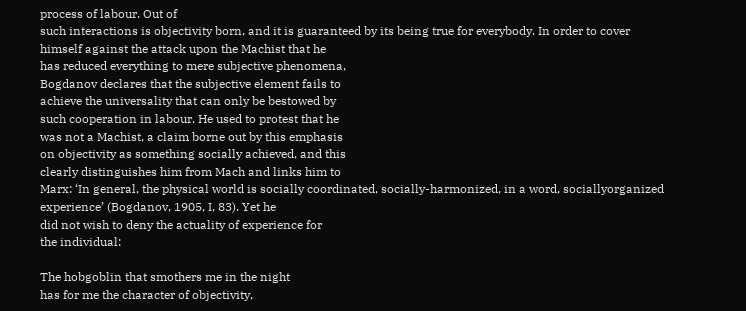process of labour. Out of
such interactions is objectivity born, and it is guaranteed by its being true for everybody. In order to cover
himself against the attack upon the Machist that he
has reduced everything to mere subjective phenomena,
Bogdanov declares that the subjective element fails to
achieve the universality that can only be bestowed by
such cooperation in labour. He used to protest that he
was not a Machist, a claim borne out by this emphasis
on objectivity as something socially achieved, and this
clearly distinguishes him from Mach and links him to
Marx: ‘In general, the physical world is socially coordinated, socially-harmonized, in a word, sociallyorganized experience’ (Bogdanov, 1905, I, 83). Yet he
did not wish to deny the actuality of experience for
the individual:

The hobgoblin that smothers me in the night
has for me the character of objectivity,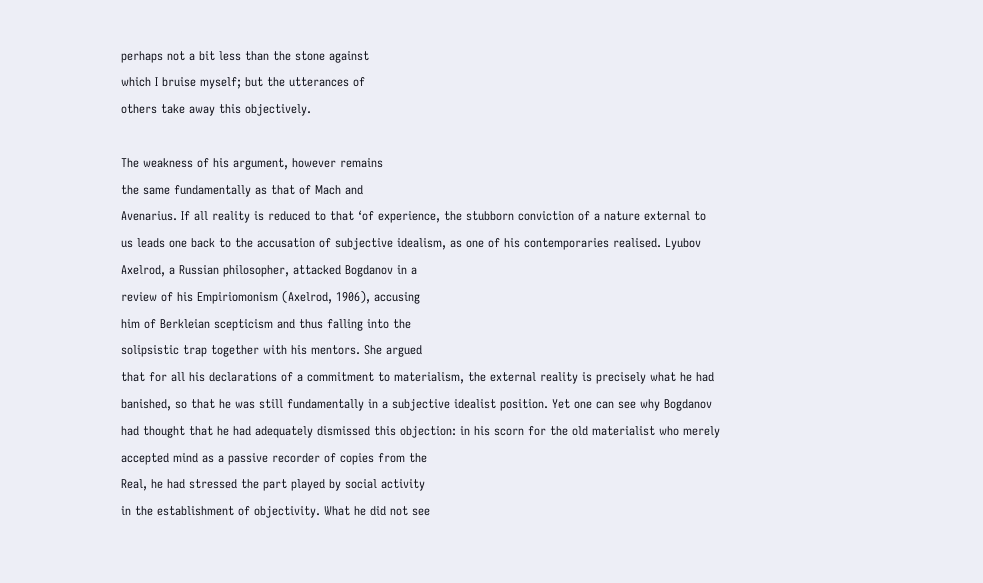perhaps not a bit less than the stone against
which I bruise myself; but the utterances of
others take away this objectively.

The weakness of his argument, however remains
the same fundamentally as that of Mach and
Avenarius. If all reality is reduced to that ‘of experience, the stubborn conviction of a nature external to
us leads one back to the accusation of subjective idealism, as one of his contemporaries realised. Lyubov
Axelrod, a Russian philosopher, attacked Bogdanov in a
review of his Empiriomonism (Axelrod, 1906), accusing
him of Berkleian scepticism and thus falling into the
solipsistic trap together with his mentors. She argued
that for all his declarations of a commitment to materialism, the external reality is precisely what he had
banished, so that he was still fundamentally in a subjective idealist position. Yet one can see why Bogdanov
had thought that he had adequately dismissed this objection: in his scorn for the old materialist who merely
accepted mind as a passive recorder of copies from the
Real, he had stressed the part played by social activity
in the establishment of objectivity. What he did not see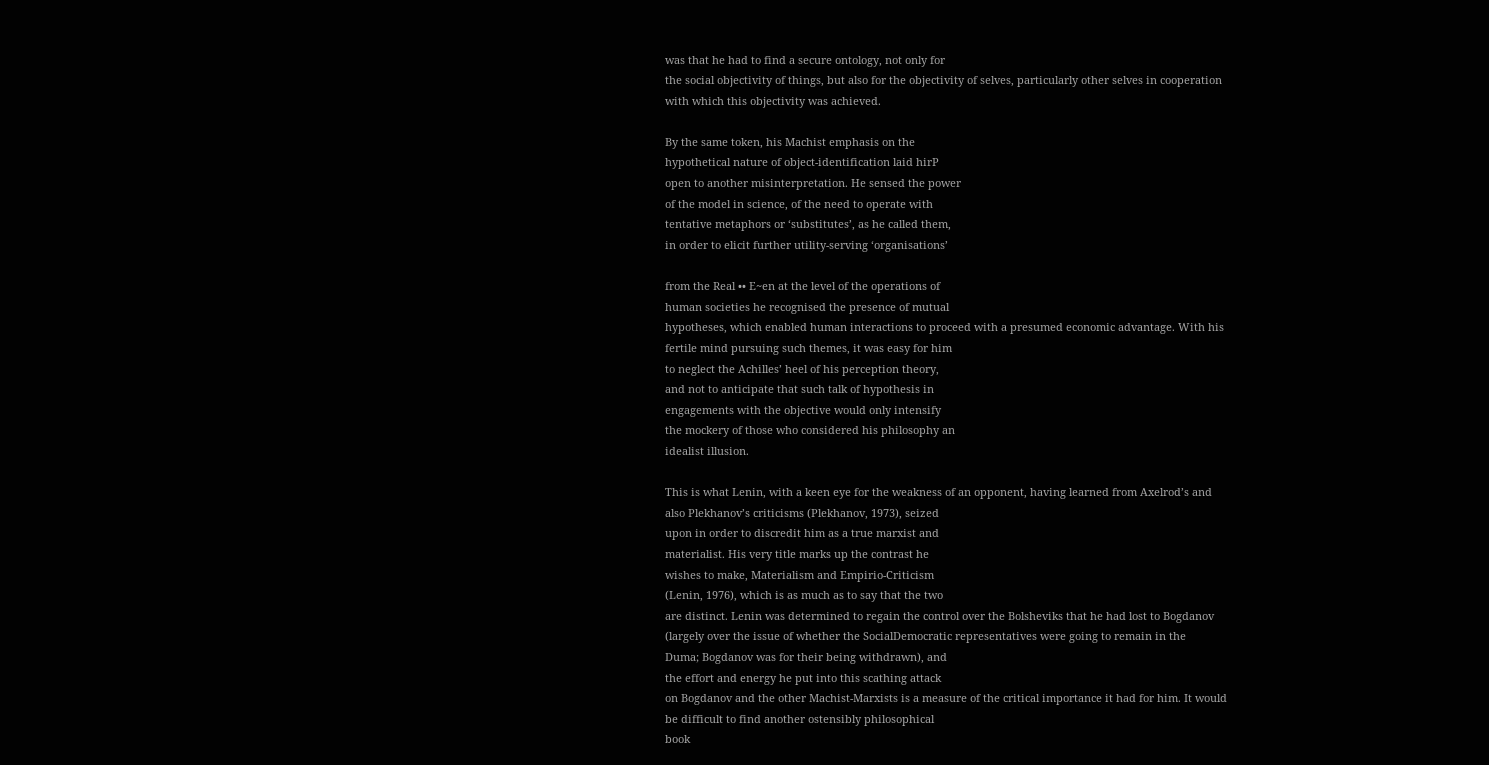was that he had to find a secure ontology, not only for
the social objectivity of things, but also for the objectivity of selves, particularly other selves in cooperation
with which this objectivity was achieved.

By the same token, his Machist emphasis on the
hypothetical nature of object-identification laid hirP
open to another misinterpretation. He sensed the power
of the model in science, of the need to operate with
tentative metaphors or ‘substitutes’, as he called them,
in order to elicit further utility-serving ‘organisations’

from the Real •• E~en at the level of the operations of
human societies he recognised the presence of mutual
hypotheses, which enabled human interactions to proceed with a presumed economic advantage. With his
fertile mind pursuing such themes, it was easy for him
to neglect the Achilles’ heel of his perception theory,
and not to anticipate that such talk of hypothesis in
engagements with the objective would only intensify
the mockery of those who considered his philosophy an
idealist illusion.

This is what Lenin, with a keen eye for the weakness of an opponent, having learned from Axelrod’s and
also Plekhanov’s criticisms (Plekhanov, 1973), seized
upon in order to discredit him as a true marxist and
materialist. His very title marks up the contrast he
wishes to make, Materialism and Empirio-Criticism
(Lenin, 1976), which is as much as to say that the two
are distinct. Lenin was determined to regain the control over the Bolsheviks that he had lost to Bogdanov
(largely over the issue of whether the SocialDemocratic representatives were going to remain in the
Duma; Bogdanov was for their being withdrawn), and
the effort and energy he put into this scathing attack
on Bogdanov and the other Machist-Marxists is a measure of the critical importance it had for him. It would
be difficult to find another ostensibly philosophical
book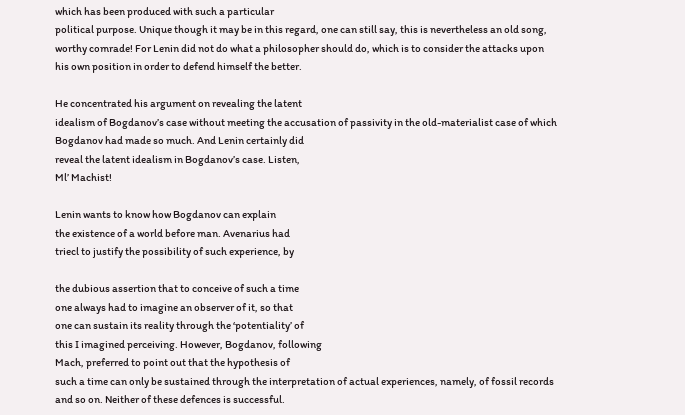which has been produced with such a particular
political purpose. Unique though it may be in this regard, one can still say, this is nevertheless an old song,
worthy comrade! For Lenin did not do what a philosopher should do, which is to consider the attacks upon
his own position in order to defend himself the better.

He concentrated his argument on revealing the latent
idealism of Bogdanov’s case without meeting the accusation of passivity in the old-materialist case of which
Bogdanov had made so much. And Lenin certainly did
reveal the latent idealism in Bogdanov’s case. Listen,
Ml’ Machist!

Lenin wants to know how Bogdanov can explain
the existence of a world before man. Avenarius had
triecl to justify the possibility of such experience, by

the dubious assertion that to conceive of such a time
one always had to imagine an observer of it, so that
one can sustain its reality through the ‘potentiality’ of
this I imagined perceiving. However, Bogdanov, following
Mach, preferred to point out that the hypothesis of
such a time can only be sustained through the interpretation of actual experiences, namely, of fossil records
and so on. Neither of these defences is successful.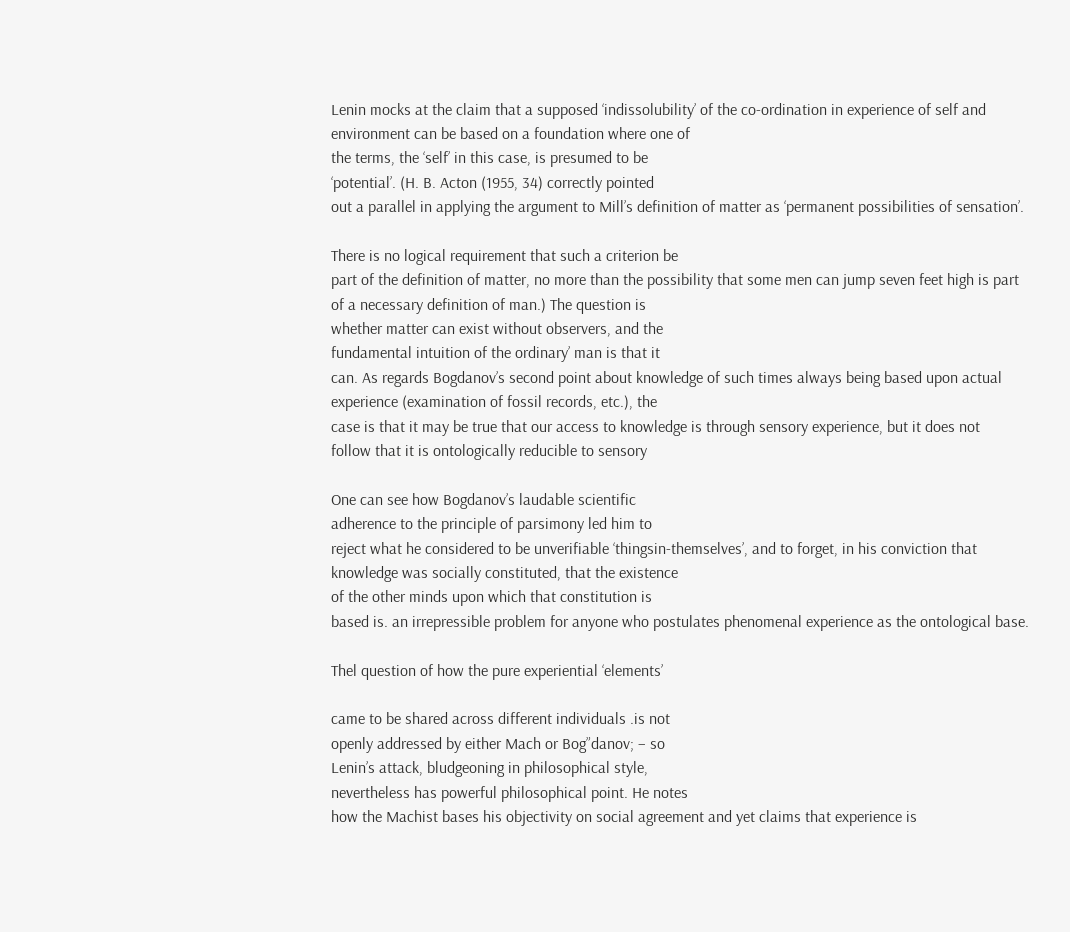Lenin mocks at the claim that a supposed ‘indissolubility’ of the co-ordination in experience of self and environment can be based on a foundation where one of
the terms, the ‘self’ in this case, is presumed to be
‘potential’. (H. B. Acton (1955, 34) correctly pointed
out a parallel in applying the argument to Mill’s definition of matter as ‘permanent possibilities of sensation’.

There is no logical requirement that such a criterion be
part of the definition of matter, no more than the possibility that some men can jump seven feet high is part
of a necessary definition of man.) The question is
whether matter can exist without observers, and the
fundamental intuition of the ordinary’ man is that it
can. As regards Bogdanov’s second point about knowledge of such times always being based upon actual
experience (examination of fossil records, etc.), the
case is that it may be true that our access to knowledge is through sensory experience, but it does not
follow that it is ontologically reducible to sensory

One can see how Bogdanov’s laudable scientific
adherence to the principle of parsimony led him to
reject what he considered to be unverifiable ‘thingsin-themselves’, and to forget, in his conviction that
knowledge was socially constituted, that the existence
of the other minds upon which that constitution is
based is. an irrepressible problem for anyone who postulates phenomenal experience as the ontological base.

Thel question of how the pure experiential ‘elements’

came to be shared across different individuals .is not
openly addressed by either Mach or Bog”danov; – so
Lenin’s attack, bludgeoning in philosophical style,
nevertheless has powerful philosophical point. He notes
how the Machist bases his objectivity on social agreement and yet claims that experience is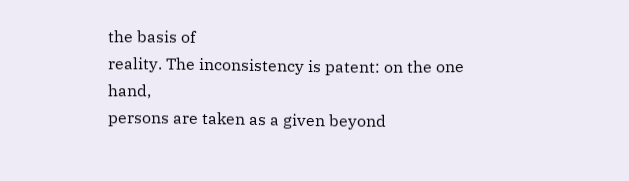the basis of
reality. The inconsistency is patent: on the one hand,
persons are taken as a given beyond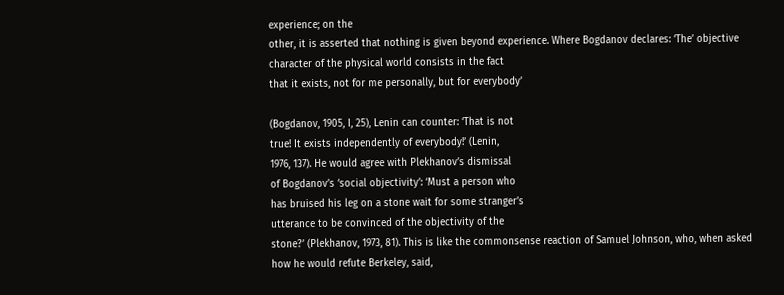experience; on the
other, it is asserted that nothing is given beyond experience. Where Bogdanov declares: ‘The’ objective
character of the physical world consists in the fact
that it exists, not for me personally, but for everybody’

(Bogdanov, 1905, I, 25), Lenin can counter: ‘That is not
true! It exists independently of everybody!’ (Lenin,
1976, 137). He would agree with Plekhanov’s dismissal
of Bogdanov’s ‘social objectivity’: ‘Must a person who
has bruised his leg on a stone wait for some stranger’s
utterance to be convinced of the objectivity of the
stone?’ (Plekhanov, 1973, 81). This is like the commonsense reaction of Samuel Johnson, who, when asked
how he would refute Berkeley, said,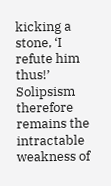kicking a stone, ‘I
refute him thus!’ Solipsism therefore remains the intractable weakness of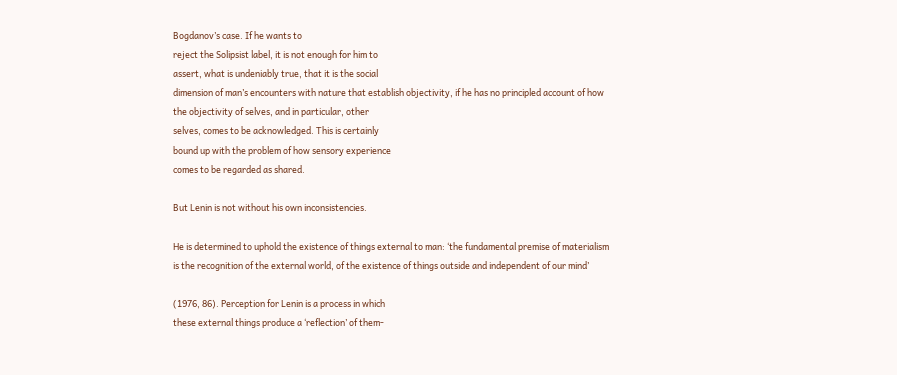Bogdanov’s case. If he wants to
reject the Solipsist label, it is not enough for him to
assert, what is undeniably true, that it is the social
dimension of man’s encounters with nature that establish objectivity, if he has no principled account of how
the objectivity of selves, and in particular, other
selves, comes to be acknowledged. This is certainly
bound up with the problem of how sensory experience
comes to be regarded as shared.

But Lenin is not without his own inconsistencies.

He is determined to uphold the existence of things external to man: ‘the fundamental premise of materialism
is the recognition of the external world, of the existence of things outside and independent of our mind’

(1976, 86). Perception for Lenin is a process in which
these external things produce a ‘reflection’ of them-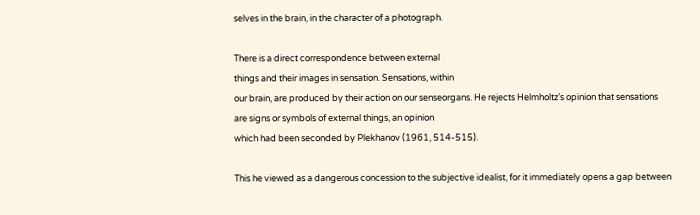selves in the brain, in the character of a photograph.

There is a direct correspondence between external
things and their images in sensation. Sensations, within
our brain, are produced by their action on our senseorgans. He rejects Helmholtz’s opinion that sensations
are signs or symbols of external things, an opinion
which had been seconded by Plekhanov (1961, 514-515).

This he viewed as a dangerous concession to the subjective idealist, for it immediately opens a gap between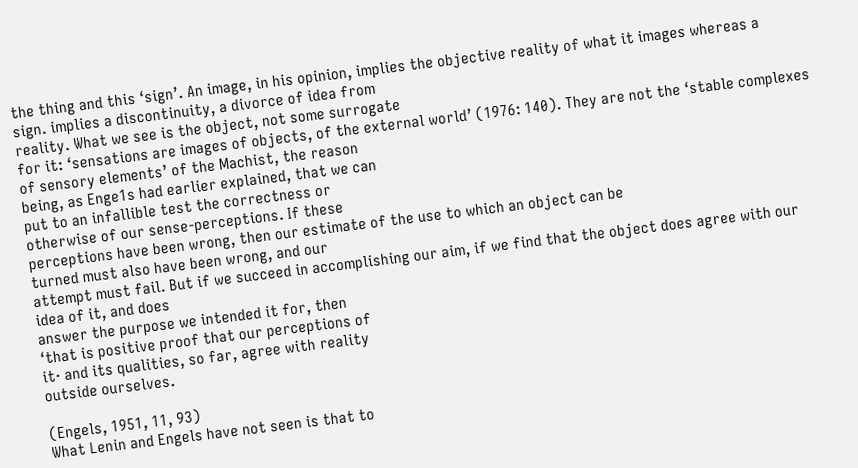the thing and this ‘sign’. An image, in his opinion, implies the objective reality of what it images whereas a
sign. implies a discontinuity, a divorce of idea from
reality. What we see is the object, not some surrogate
for it: ‘sensations are images of objects, of the external world’ (1976: 140). They are not the ‘stable complexes of sensory elements’ of the Machist, the reason
being, as Enge1s had earlier explained, that we can
put to an infallible test the correctness or
otherwise of our sense-perceptions. If these
perceptions have been wrong, then our estimate of the use to which an object can be
turned must also have been wrong, and our
attempt must fail. But if we succeed in accomplishing our aim, if we find that the object does agree with our idea of it, and does
answer the purpose we intended it for, then
‘that is positive proof that our perceptions of
it· and its qualities, so far, agree with reality
outside ourselves.

(Engels, 1951, 11, 93)
What Lenin and Engels have not seen is that to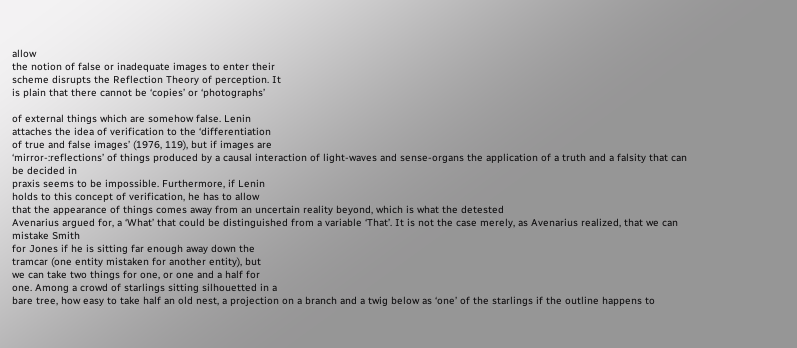allow
the notion of false or inadequate images to enter their
scheme disrupts the Reflection Theory of perception. It
is plain that there cannot be ‘copies’ or ‘photographs’

of external things which are somehow false. Lenin
attaches the idea of verification to the ‘differentiation
of true and false images’ (1976, 119), but if images are
‘mirror-:reflections’ of things produced by a causal interaction of light-waves and sense-organs the application of a truth and a falsity that can be decided in
praxis seems to be impossible. Furthermore, if Lenin
holds to this concept of verification, he has to allow
that the appearance of things comes away from an uncertain reality beyond, which is what the detested
Avenarius argued for, a ‘What’ that could be distinguished from a variable ‘That’. It is not the case merely, as Avenarius realized, that we can mistake Smith
for Jones if he is sitting far enough away down the
tramcar (one entity mistaken for another entity), but
we can take two things for one, or one and a half for
one. Among a crowd of starlings sitting silhouetted in a
bare tree, how easy to take half an old nest, a projection on a branch and a twig below as ‘one’ of the starlings if the outline happens to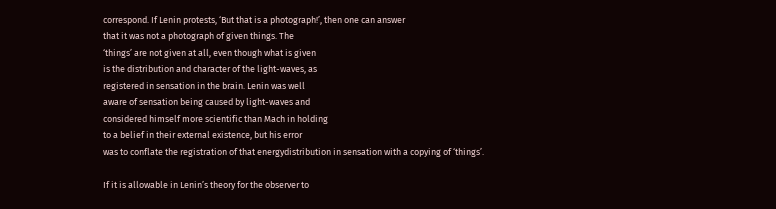correspond. If Lenin protests, ‘But that is a photograph!’, then one can answer
that it was not a photograph of given things. The
‘things’ are not given at all, even though what is given
is the distribution and character of the light-waves, as
registered in sensation in the brain. Lenin was well
aware of sensation being caused by light-waves and
considered himself more scientific than Mach in holding
to a belief in their external existence, but his error
was to conflate the registration of that energydistribution in sensation with a copying of ‘things’.

If it is allowable in Lenin’s theory for the observer to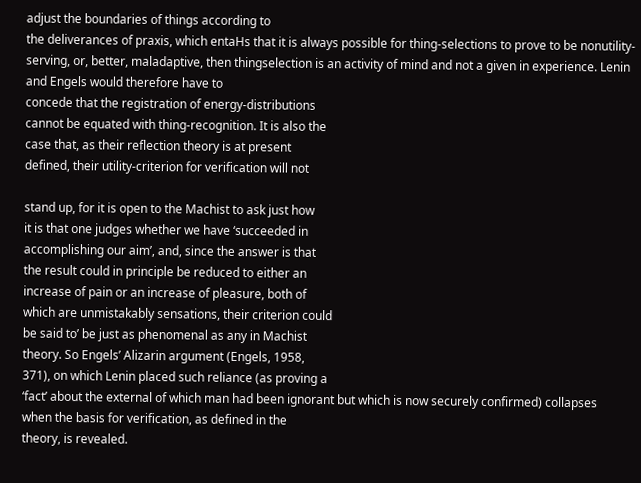adjust the boundaries of things according to
the deliverances of praxis, which entaHs that it is always possible for thing-selections to prove to be nonutility-serving, or, better, maladaptive, then thingselection is an activity of mind and not a given in experience. Lenin and Engels would therefore have to
concede that the registration of energy-distributions
cannot be equated with thing-recognition. It is also the
case that, as their reflection theory is at present
defined, their utility-criterion for verification will not

stand up, for it is open to the Machist to ask just how
it is that one judges whether we have ‘succeeded in
accomplishing our aim’, and, since the answer is that
the result could in principle be reduced to either an
increase of pain or an increase of pleasure, both of
which are unmistakably sensations, their criterion could
be said to’ be just as phenomenal as any in Machist
theory. So Engels’ Alizarin argument (Engels, 1958,
371), on which Lenin placed such reliance (as proving a
‘fact’ about the external of which man had been ignorant but which is now securely confirmed) collapses
when the basis for verification, as defined in the
theory, is revealed.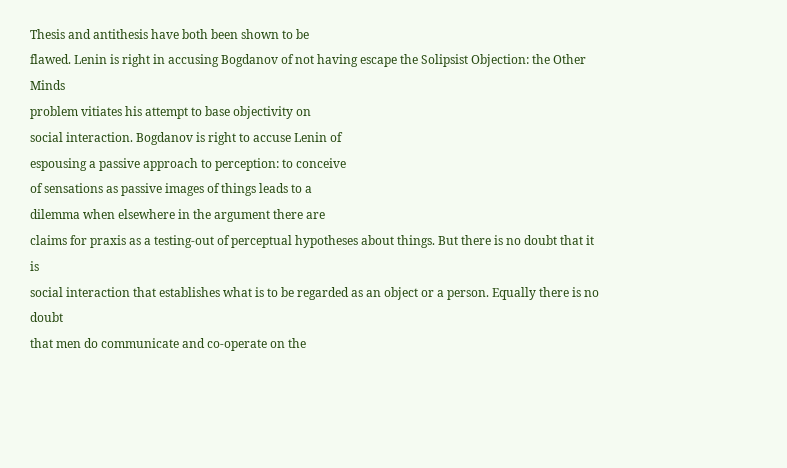Thesis and antithesis have both been shown to be
flawed. Lenin is right in accusing Bogdanov of not having escape the Solipsist Objection: the Other Minds
problem vitiates his attempt to base objectivity on
social interaction. Bogdanov is right to accuse Lenin of
espousing a passive approach to perception: to conceive
of sensations as passive images of things leads to a
dilemma when elsewhere in the argument there are
claims for praxis as a testing-out of perceptual hypotheses about things. But there is no doubt that it is
social interaction that establishes what is to be regarded as an object or a person. Equally there is no doubt
that men do communicate and co-operate on the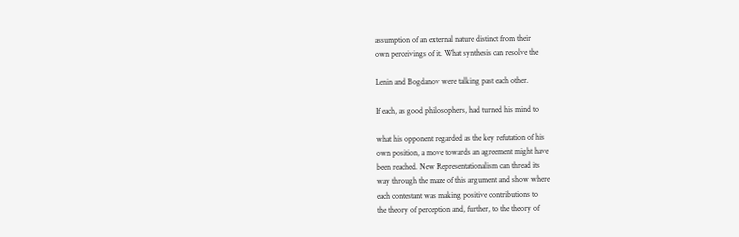assumption of an external nature distinct from their
own perceivings of it. What synthesis can resolve the

Lenin and Bogdanov were talking past each other.

If each, as good philosophers, had turned his mind to

what his opponent regarded as the key refutation of his
own position, a move towards an agreement might have
been reached. New Representationalism can thread its
way through the maze of this argument and show where
each contestant was making positive contributions to
the theory of perception and, further, to the theory of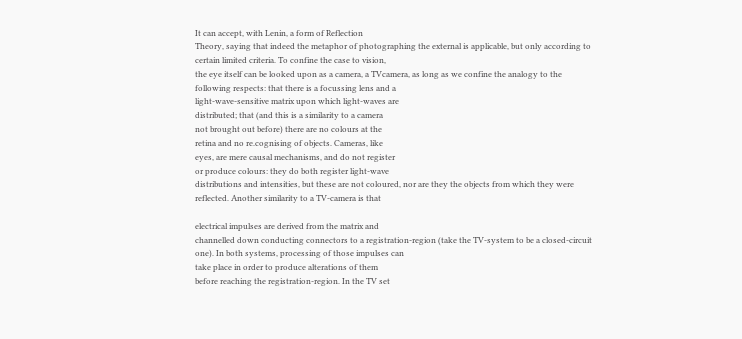It can accept, with Lenin, a form of Reflection
Theory, saying that indeed the metaphor of photographing the external is applicable, but only according to
certain limited criteria. To confine the case to vision,
the eye itself can be looked upon as a camera, a TVcamera, as long as we confine the analogy to the
following respects: that there is a focussing lens and a
light-wave-sensitive matrix upon which light-waves are
distributed; that (and this is a similarity to a camera
not brought out before) there are no colours at the
retina and no re.cognising of objects. Cameras, like
eyes, are mere causal mechanisms, and do not register
or produce colours: they do both register light-wave
distributions and intensities, but these are not coloured, nor are they the objects from which they were
reflected. Another similarity to a TV-camera is that

electrical impulses are derived from the matrix and
channelled down conducting connectors to a registration-region (take the TV-system to be a closed-circuit
one). In both systems, processing of those impulses can
take place in order to produce alterations of them
before reaching the registration-region. In the TV set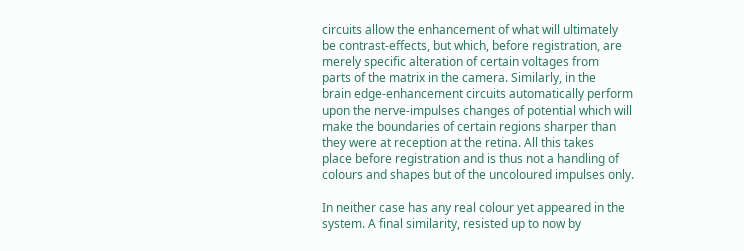circuits allow the enhancement of what will ultimately
be contrast-effects, but which, before registration, are
merely specific alteration of certain voltages from
parts of the matrix in the camera. Similarly, in the
brain edge-enhancement circuits automatically perform
upon the nerve-impulses changes of potential which will
make the boundaries of certain regions sharper than
they were at reception at the retina. All this takes
place before registration and is thus not a handling of
colours and shapes but of the uncoloured impulses only.

In neither case has any real colour yet appeared in the
system. A final similarity, resisted up to now by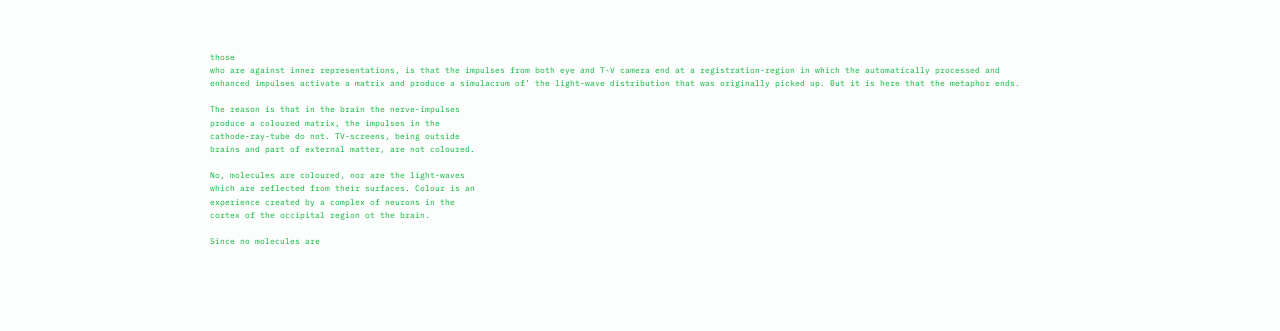those
who are against inner representations, is that the impulses from both eye and T-V camera end at a registration-region in which the automatically processed and
enhanced impulses activate a matrix and produce a simulacrum of’ the light-wave distribution that was originally picked up. But it is here that the metaphor ends.

The reason is that in the brain the nerve-impulses
produce a coloured matrix, the impulses in the
cathode-ray-tube do not. TV-screens, being outside
brains and part of external matter, are not coloured.

No, molecules are coloured, nor are the light-waves
which are reflected from their surfaces. Colour is an
experience created by a complex of neurons in the
cortex of the occipital region ot the brain.

Since no molecules are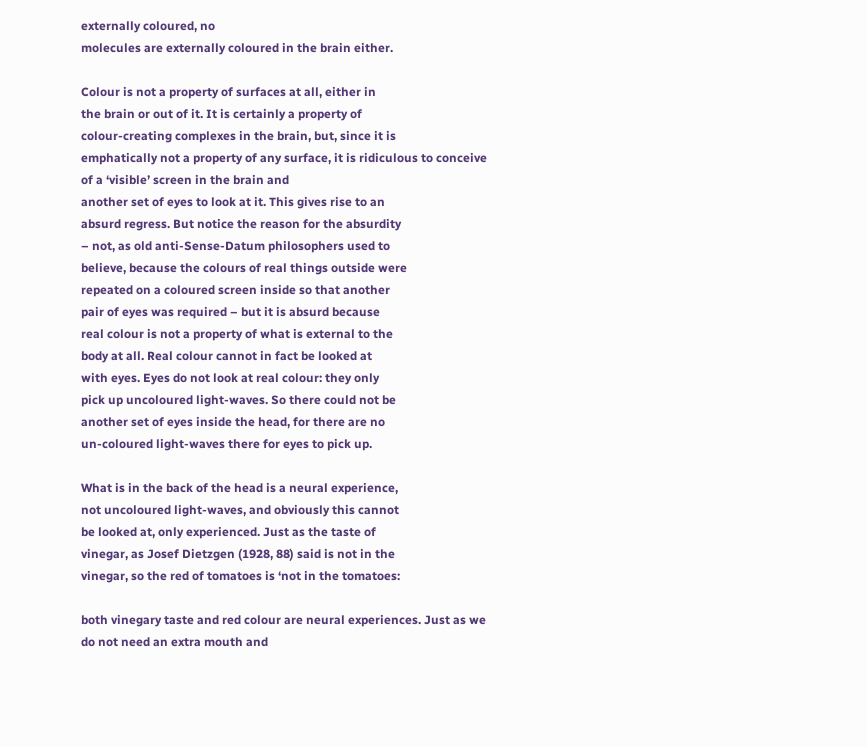externally coloured, no
molecules are externally coloured in the brain either.

Colour is not a property of surfaces at all, either in
the brain or out of it. It is certainly a property of
colour-creating complexes in the brain, but, since it is
emphatically not a property of any surface, it is ridiculous to conceive of a ‘visible’ screen in the brain and
another set of eyes to look at it. This gives rise to an
absurd regress. But notice the reason for the absurdity
– not, as old anti-Sense-Datum philosophers used to
believe, because the colours of real things outside were
repeated on a coloured screen inside so that another
pair of eyes was required – but it is absurd because
real colour is not a property of what is external to the
body at all. Real colour cannot in fact be looked at
with eyes. Eyes do not look at real colour: they only
pick up uncoloured light-waves. So there could not be
another set of eyes inside the head, for there are no
un-coloured light-waves there for eyes to pick up.

What is in the back of the head is a neural experience,
not uncoloured light-waves, and obviously this cannot
be looked at, only experienced. Just as the taste of
vinegar, as Josef Dietzgen (1928, 88) said is not in the
vinegar, so the red of tomatoes is ‘not in the tomatoes:

both vinegary taste and red colour are neural experiences. Just as we do not need an extra mouth and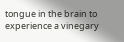tongue in the brain to experience a vinegary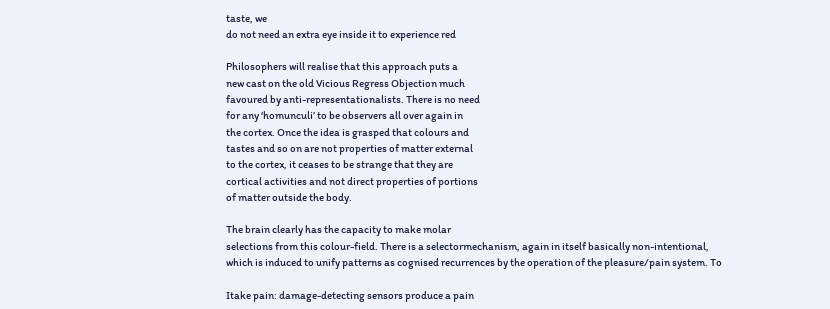taste, we
do not need an extra eye inside it to experience red

Philosophers will realise that this approach puts a
new cast on the old Vicious Regress Objection much
favoured by anti-representationalists. There is no need
for any ‘homunculi’ to be observers all over again in
the cortex. Once the idea is grasped that colours and
tastes and so on are not properties of matter external
to the cortex, it ceases to be strange that they are
cortical activities and not direct properties of portions
of matter outside the body.

The brain clearly has the capacity to make molar
selections from this colour-field. There is a selectormechanism, again in itself basically non-intentional,
which is induced to unify patterns as cognised recurrences by the operation of the pleasure/pain system. To

Itake pain: damage-detecting sensors produce a pain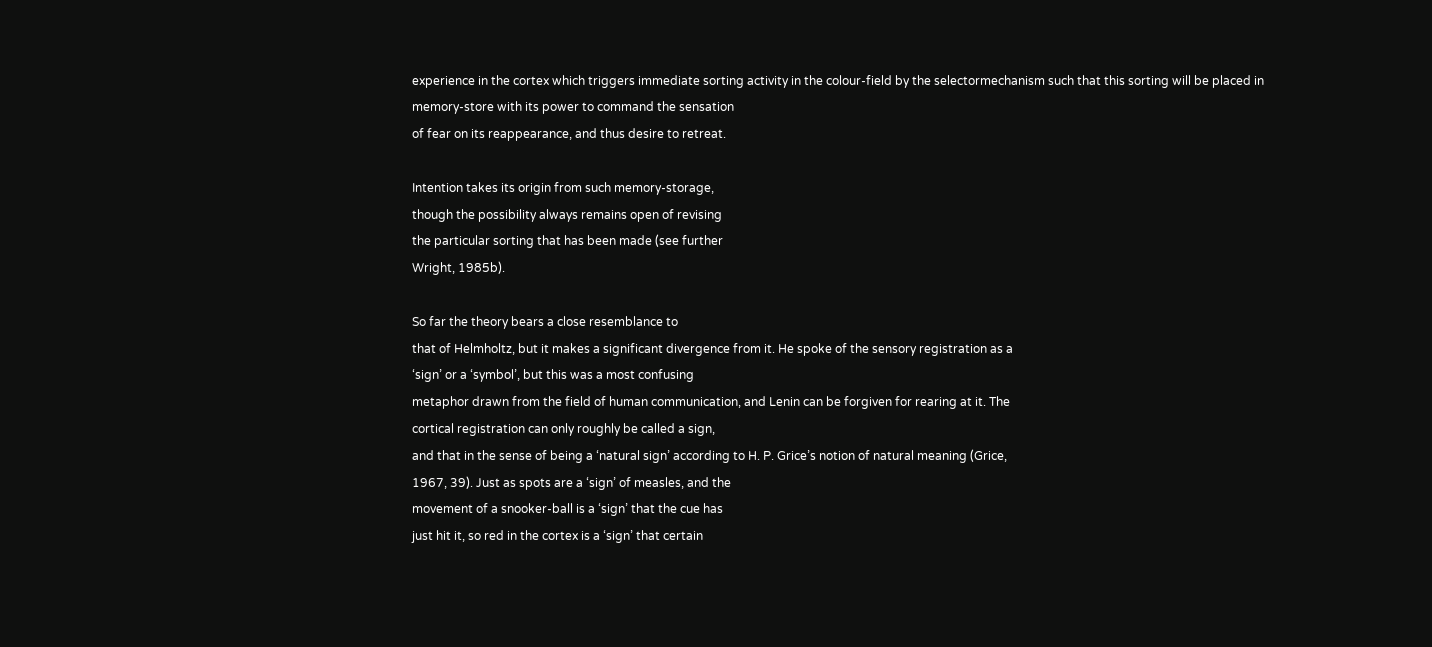experience in the cortex which triggers immediate sorting activity in the colour-field by the selectormechanism such that this sorting will be placed in
memory-store with its power to command the sensation
of fear on its reappearance, and thus desire to retreat.

Intention takes its origin from such memory-storage,
though the possibility always remains open of revising
the particular sorting that has been made (see further
Wright, 1985b).

So far the theory bears a close resemblance to
that of Helmholtz, but it makes a significant divergence from it. He spoke of the sensory registration as a
‘sign’ or a ‘symbol’, but this was a most confusing
metaphor drawn from the field of human communication, and Lenin can be forgiven for rearing at it. The
cortical registration can only roughly be called a sign,
and that in the sense of being a ‘natural sign’ according to H. P. Grice’s notion of natural meaning (Grice,
1967, 39). Just as spots are a ‘sign’ of measles, and the
movement of a snooker-ball is a ‘sign’ that the cue has
just hit it, so red in the cortex is a ‘sign’ that certain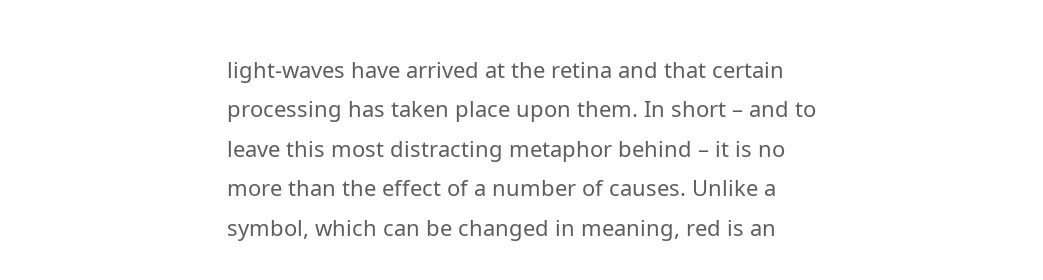light-waves have arrived at the retina and that certain
processing has taken place upon them. In short – and to
leave this most distracting metaphor behind – it is no
more than the effect of a number of causes. Unlike a
symbol, which can be changed in meaning, red is an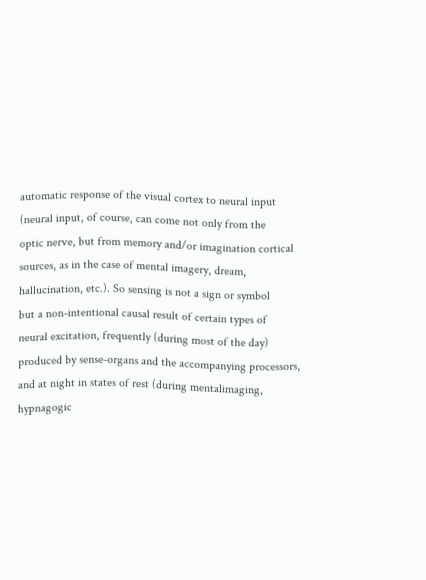automatic response of the visual cortex to neural input
(neural input, of course, can come not only from the
optic nerve, but from memory and/or imagination cortical sources, as in the case of mental imagery, dream,
hallucination, etc.). So sensing is not a sign or symbol
but a non-intentional causal result of certain types of
neural excitation, frequently (during most of the day)
produced by sense-organs and the accompanying processors, and at night in states of rest (during mentalimaging, hypnagogic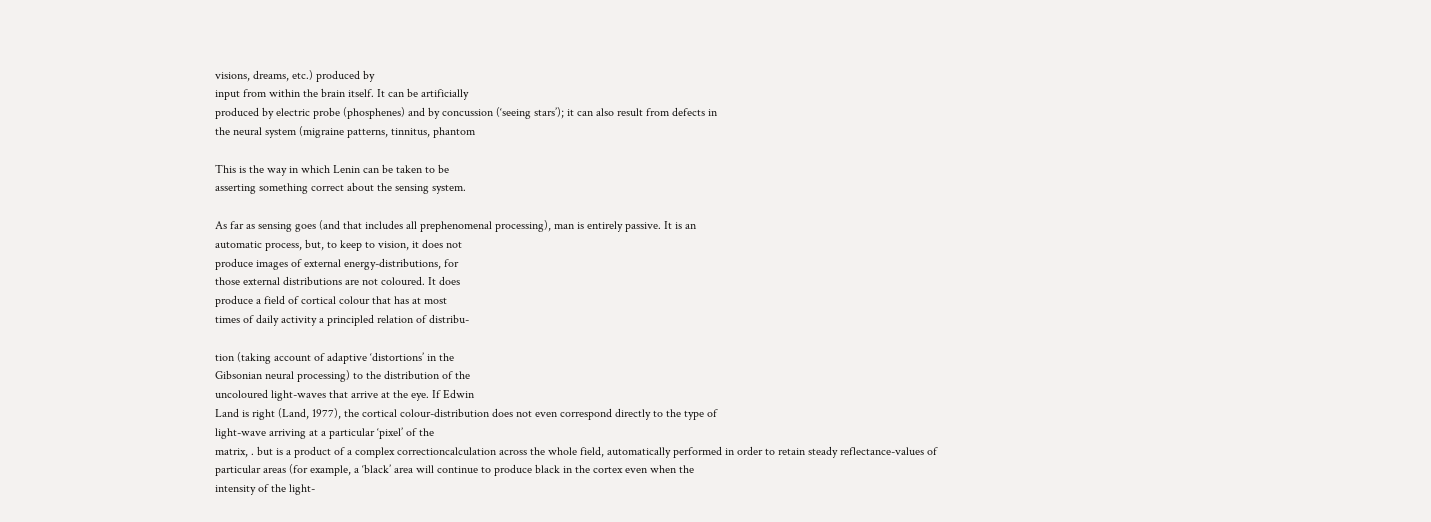visions, dreams, etc.) produced by
input from within the brain itself. It can be artificially
produced by electric probe (phosphenes) and by concussion (‘seeing stars’); it can also result from defects in
the neural system (migraine patterns, tinnitus, phantom

This is the way in which Lenin can be taken to be
asserting something correct about the sensing system.

As far as sensing goes (and that includes all prephenomenal processing), man is entirely passive. It is an
automatic process, but, to keep to vision, it does not
produce images of external energy-distributions, for
those external distributions are not coloured. It does
produce a field of cortical colour that has at most
times of daily activity a principled relation of distribu-

tion (taking account of adaptive ‘distortions’ in the
Gibsonian neural processing) to the distribution of the
uncoloured light-waves that arrive at the eye. If Edwin
Land is right (Land, 1977), the cortical colour-distribution does not even correspond directly to the type of
light-wave arriving at a particular ‘pixel’ of the
matrix, . but is a product of a complex correctioncalculation across the whole field, automatically performed in order to retain steady reflectance-values of
particular areas (for example, a ‘black’ area will continue to produce black in the cortex even when the
intensity of the light-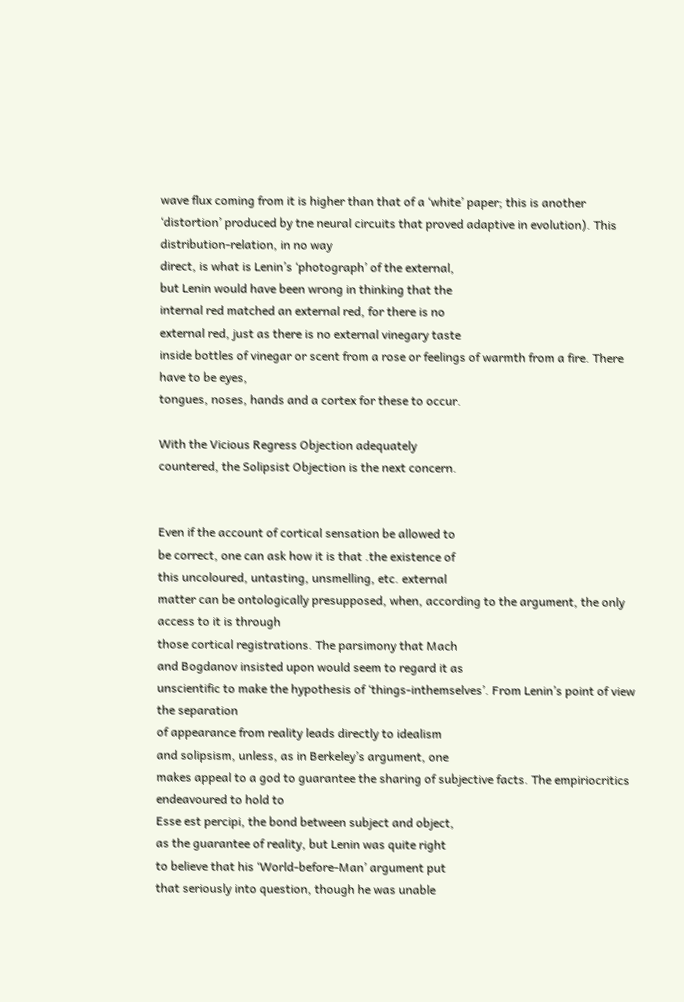wave flux coming from it is higher than that of a ‘white’ paper; this is another ‘distortion’ produced by tne neural circuits that proved adaptive in evolution). This distribution-relation, in no way
direct, is what is Lenin’s ‘photograph’ of the external,
but Lenin would have been wrong in thinking that the
internal red matched an external red, for there is no
external red, just as there is no external vinegary taste
inside bottles of vinegar or scent from a rose or feelings of warmth from a fire. There have to be eyes,
tongues, noses, hands and a cortex for these to occur.

With the Vicious Regress Objection adequately
countered, the Solipsist Objection is the next concern.


Even if the account of cortical sensation be allowed to
be correct, one can ask how it is that .the existence of
this uncoloured, untasting, unsmelling, etc. external
matter can be ontologically presupposed, when, according to the argument, the only access to it is through
those cortical registrations. The parsimony that Mach
and Bogdanov insisted upon would seem to regard it as
unscientific to make the hypothesis of ‘things-inthemselves’. From Lenin’s point of view the separation
of appearance from reality leads directly to idealism
and solipsism, unless, as in Berkeley’s argument, one
makes appeal to a god to guarantee the sharing of subjective facts. The empiriocritics endeavoured to hold to
Esse est percipi, the bond between subject and object,
as the guarantee of reality, but Lenin was quite right
to believe that his ‘World-before-Man’ argument put
that seriously into question, though he was unable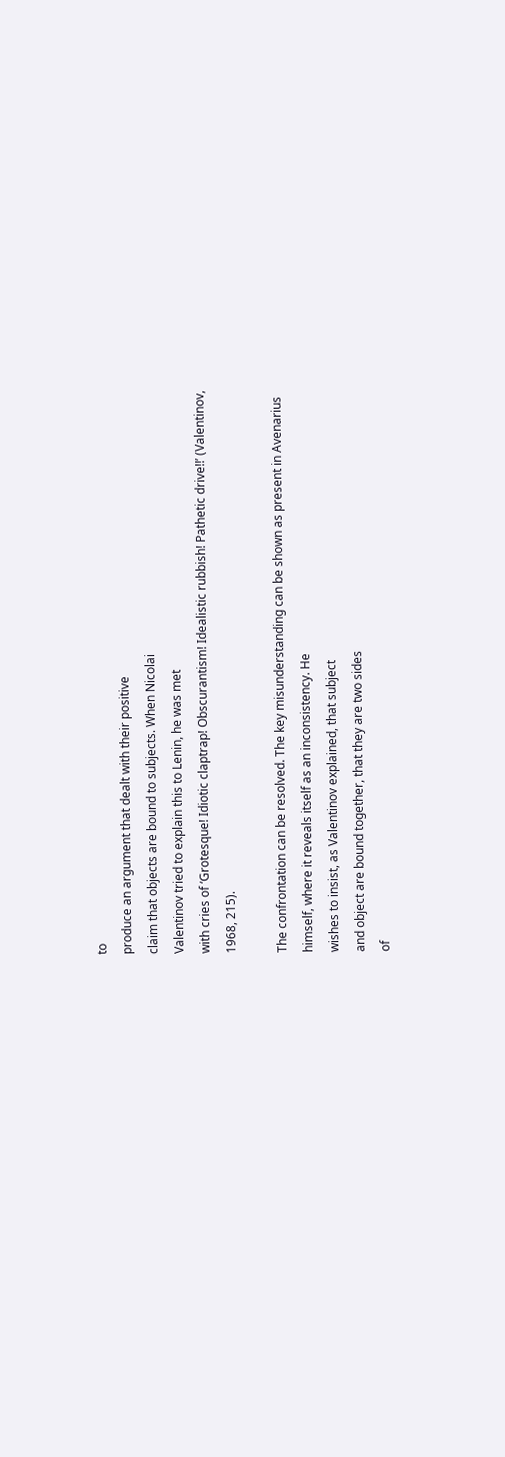to
produce an argument that dealt with their positive
claim that objects are bound to subjects. When Nicolai
Valentinov tried to explain this to Lenin, he was met
with cries of ‘Grotesque! Idiotic claptrap! Obscurantism! Idealistic rubbish! Pathetic drive!!’ (Valentinov,
1968, 215).

The confrontation can be resolved. The key misunderstanding can be shown as present in Avenarius
himself, where it reveals itself as an inconsistency. He
wishes to insist, as Valentinov explained, that subject
and object are bound together, that they are two sides
of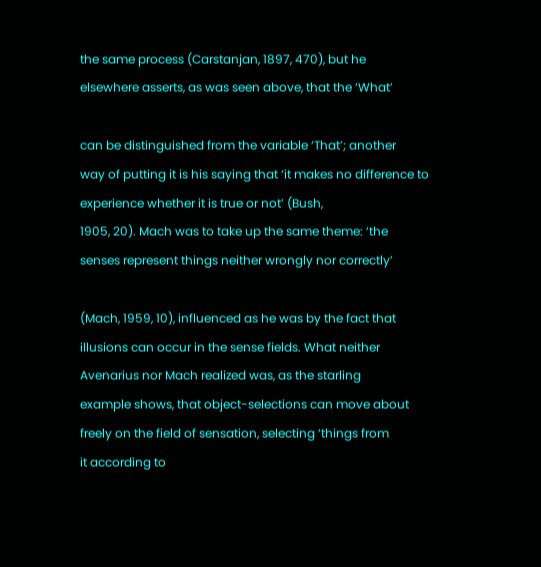the same process (Carstanjan, 1897, 470), but he
elsewhere asserts, as was seen above, that the ‘What’

can be distinguished from the variable ‘That’; another
way of putting it is his saying that ‘it makes no difference to experience whether it is true or not’ (Bush,
1905, 20). Mach was to take up the same theme: ‘the
senses represent things neither wrongly nor correctly’

(Mach, 1959, 10), influenced as he was by the fact that
illusions can occur in the sense fields. What neither
Avenarius nor Mach realized was, as the starling
example shows, that object-selections can move about
freely on the field of sensation, selecting ‘things from
it according to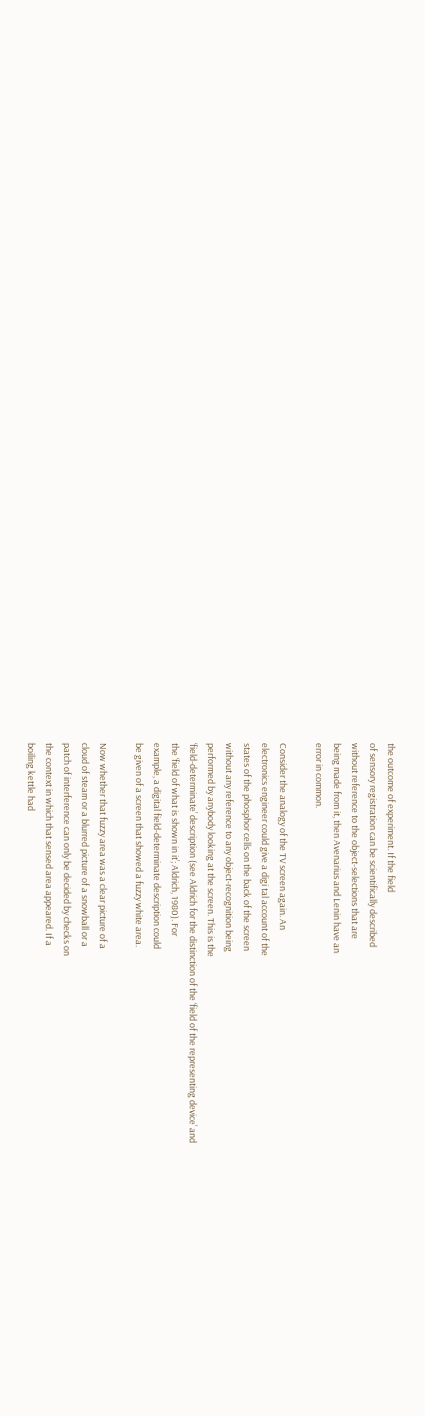the outcome of experiment. If the field
of sensory registration can be scientifically described
without reference to the object-selections that are
being made from it, then Avenarius and Lenin have an
error in common.

Consider the analogy of the TV screen again. An
electronics engineer could give a digi tal account of the
states of the phosphor cells on the back of the screen
without any reference to any object-recognition being
performed by anybody looking at the screen. This is the
‘field-determinate’ description (see Aldrich for the distinction of the ‘field of the representing device’ and
the ‘field of what is shown in it’; Aldrich, 1980). For
example, a digital field-determinate description could
be given of a screen that showed a fuzzy white area.

Now whether that fuzzy area was a clear picture of a
cloud of steam or a blurred picture of a snowball or a
patch of interference can only be decided by checks on
the context in which that sensed area appeared. If a
boiling kettle had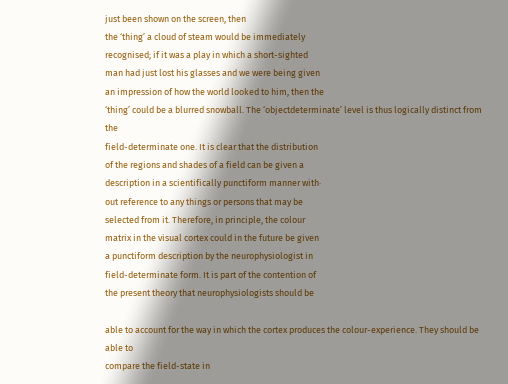just been shown on the screen, then
the ‘thing’ a cloud of steam would be immediately
recognised; if it was a play in which a short-sighted
man had just lost his glasses and we were being given
an impression of how the world looked to him, then the
‘thing’ could be a blurred snowball. The ‘objectdeterminate’ level is thus logically distinct from the
field-determinate one. It is clear that the distribution
of the regions and shades of a field can be given a
description in a scientifically punctiform manner with·
out reference to any things or persons that may be
selected from it. Therefore, in principle, the colour
matrix in the visual cortex could in the future be given
a punctiform description by the neurophysiologist in
field-determinate form. It is part of the contention of
the present theory that neurophysiologists should be

able to account for the way in which the cortex produces the colour-experience. They should be able to
compare the field-state in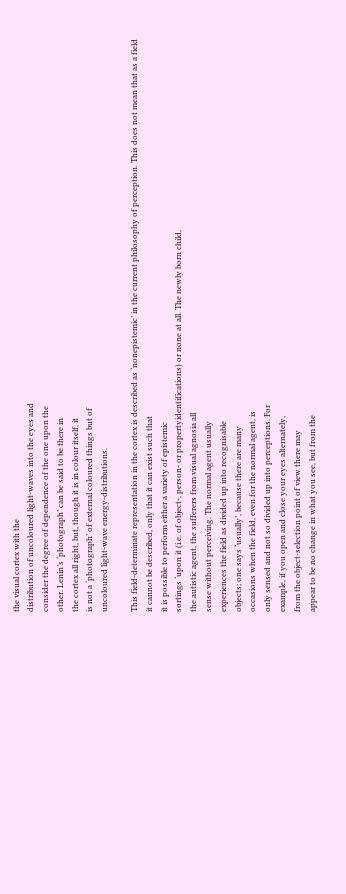the visual cortex with the
distribution of uncoloured light-waves into the eyes and
consider the degree of dependence of the one upon the
other. Lenin’s ‘photograph’ can be said to be there in
the cortex all right, but, though it is in colour itself, it
is not a ‘photograph’ of external coloured things but of
uncoloured light-wave energy-distributions.

This field-determinate representation in the cortex is described as ‘nonepistemic’ in the current philosophy of perception. This does not mean that as a field
it cannot be described, only that it can exist such that
it is possible to perform either a variety of epistemic
sortings ‘upon it (i.e. of object-, person- or propertyidentifications) or none at all. The newly born child,
the autistic agent, the sufferers from visual agnosia all
sense without perceiving. The normal agent usually
experiences the field as divided up into recognisable
objects; one says ‘usually’, because there are many
occasions when the field, even for the normal agent, is
only sensed and not so divided up into perceptions. For
example, if you open and close your eyes alternately,
from the object-selection point of view there may
appear to be no change in what you see, but from the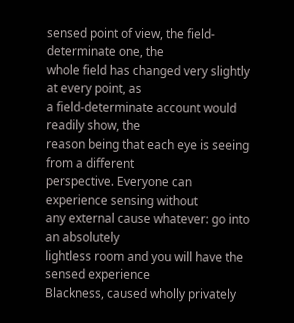sensed point of view, the field-determinate one, the
whole field has changed very slightly at every point, as
a field-determinate account would readily show, the
reason being that each eye is seeing from a different
perspective. Everyone can experience sensing without
any external cause whatever: go into an absolutely
lightless room and you will have the sensed experience
Blackness, caused wholly privately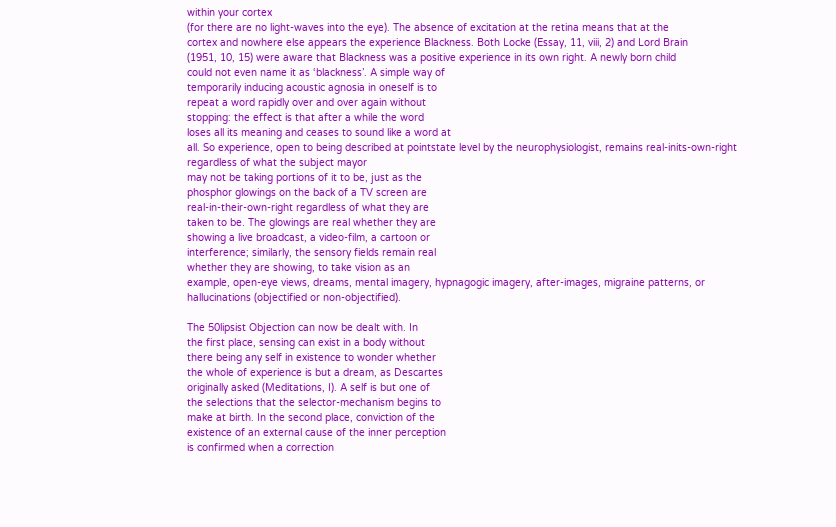within your cortex
(for there are no light-waves into the eye). The absence of excitation at the retina means that at the
cortex and nowhere else appears the experience Blackness. Both Locke (Essay, 11, viii, 2) and Lord Brain
(1951, 10, 15) were aware that Blackness was a positive experience in its own right. A newly born child
could not even name it as ‘blackness’. A simple way of
temporarily inducing acoustic agnosia in oneself is to
repeat a word rapidly over and over again without
stopping: the effect is that after a while the word
loses all its meaning and ceases to sound like a word at
all. So experience, open to being described at pointstate level by the neurophysiologist, remains real-inits-own-right regardless of what the subject mayor
may not be taking portions of it to be, just as the
phosphor glowings on the back of a TV screen are
real-in-their-own-right regardless of what they are
taken to be. The glowings are real whether they are
showing a live broadcast, a video-film, a cartoon or
interference; similarly, the sensory fields remain real
whether they are showing, to take vision as an
example, open-eye views, dreams, mental imagery, hypnagogic imagery, after-images, migraine patterns, or
hallucinations (objectified or non-objectified).

The 50lipsist Objection can now be dealt with. In
the first place, sensing can exist in a body without
there being any self in existence to wonder whether
the whole of experience is but a dream, as Descartes
originally asked (Meditations, I). A self is but one of
the selections that the selector-mechanism begins to
make at birth. In the second place, conviction of the
existence of an external cause of the inner perception
is confirmed when a correction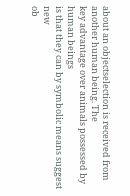about an objectselection is received from another human being. The
key advantage over animals possessed by human beings
is that they can by symbolic means suggest new
ob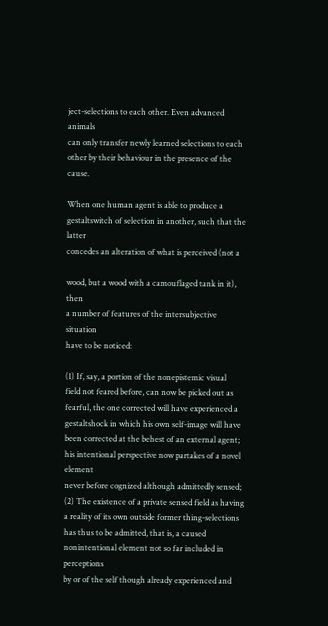ject-selections to each other. Even advanced animals
can only transfer newly learned selections to each
other by their behaviour in the presence of the cause.

When one human agent is able to produce a gestaltswitch of selection in another, such that the latter
concedes an alteration of what is perceived (not a

wood, but a wood with a camouflaged tank in it), then
a number of features of the intersubjective situation
have to be noticed:

(1) If, say, a portion of the nonepistemic visual
field not feared before, can now be picked out as fearful, the one corrected will have experienced a gestaltshock in which his own self-image will have been corrected at the behest of an external agent; his intentional perspective now partakes of a novel element
never before cognized although admittedly sensed;
(2) The existence of a private sensed field as having a reality of its own outside former thing-selections
has thus to be admitted, that is, a caused nonintentional element not so far included in perceptions
by or of the self though already experienced and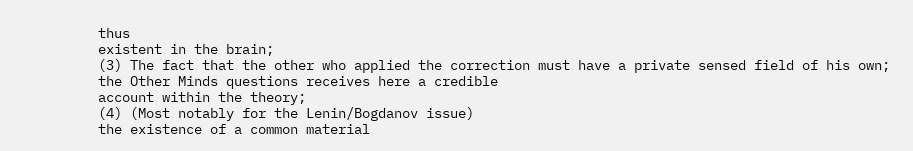thus
existent in the brain;
(3) The fact that the other who applied the correction must have a private sensed field of his own;
the Other Minds questions receives here a credible
account within the theory;
(4) (Most notably for the Lenin/Bogdanov issue)
the existence of a common material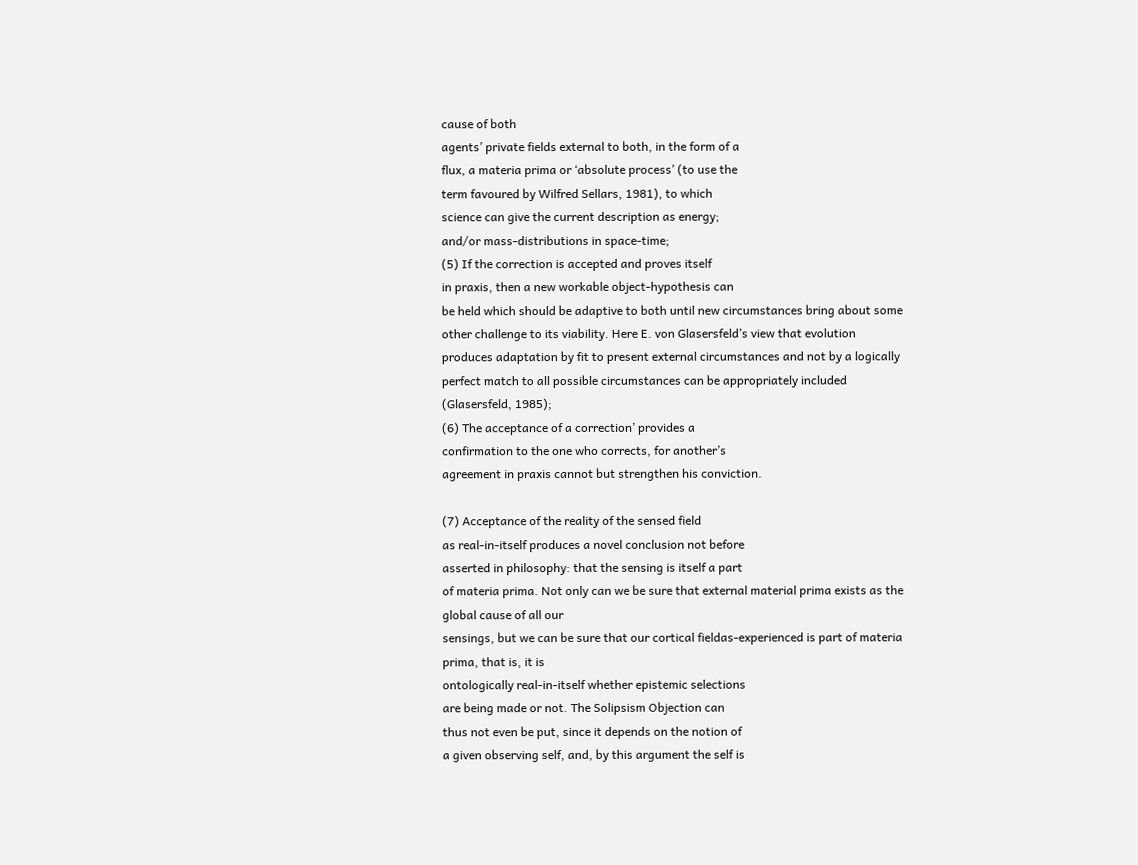cause of both
agents’ private fields external to both, in the form of a
flux, a materia prima or ‘absolute process’ (to use the
term favoured by Wilfred Sellars, 1981), to which
science can give the current description as energy;
and/or mass-distributions in space-time;
(5) If the correction is accepted and proves itself
in praxis, then a new workable object-hypothesis can
be held which should be adaptive to both until new circumstances bring about some other challenge to its viability. Here E. von Glasersfeld’s view that evolution
produces adaptation by fit to present external circumstances and not by a logically perfect match to all possible circumstances can be appropriately included
(Glasersfeld, 1985);
(6) The acceptance of a correction’ provides a
confirmation to the one who corrects, for another’s
agreement in praxis cannot but strengthen his conviction.

(7) Acceptance of the reality of the sensed field
as real-in-itself produces a novel conclusion not before
asserted in philosophy: that the sensing is itself a part
of materia prima. Not only can we be sure that external material prima exists as the global cause of all our
sensings, but we can be sure that our cortical fieldas-experienced is part of materia prima, that is, it is
ontologically real-in-itself whether epistemic selections
are being made or not. The Solipsism Objection can
thus not even be put, since it depends on the notion of
a given observing self, and, by this argument the self is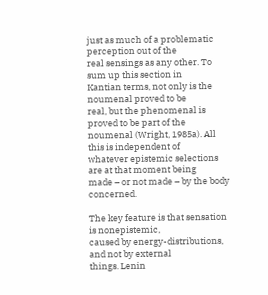just as much of a problematic perception out of the
real sensings as any other. To sum up this section in
Kantian terms, not only is the noumenal proved to be
real, but the phenomenal is proved to be part of the
noumenal (Wright, 1985a). All this is independent of
whatever epistemic selections are at that moment being
made – or not made – by the body concerned.

The key feature is that sensation is nonepistemic,
caused by energy-distributions, and not by external
things. Lenin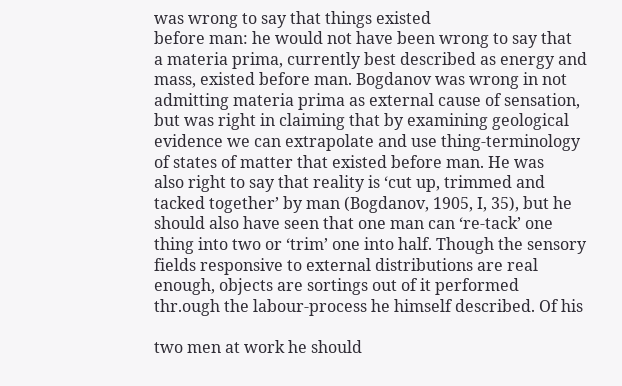was wrong to say that things existed
before man: he would not have been wrong to say that
a materia prima, currently best described as energy and
mass, existed before man. Bogdanov was wrong in not
admitting materia prima as external cause of sensation,
but was right in claiming that by examining geological
evidence we can extrapolate and use thing-terminology
of states of matter that existed before man. He was
also right to say that reality is ‘cut up, trimmed and
tacked together’ by man (Bogdanov, 1905, I, 35), but he
should also have seen that one man can ‘re-tack’ one
thing into two or ‘trim’ one into half. Though the sensory fields responsive to external distributions are real
enough, objects are sortings out of it performed
thr.ough the labour-process he himself described. Of his

two men at work he should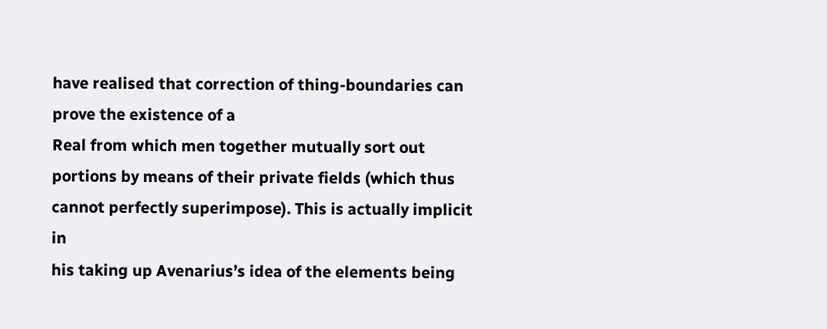have realised that correction of thing-boundaries can prove the existence of a
Real from which men together mutually sort out portions by means of their private fields (which thus cannot perfectly superimpose). This is actually implicit in
his taking up Avenarius’s idea of the elements being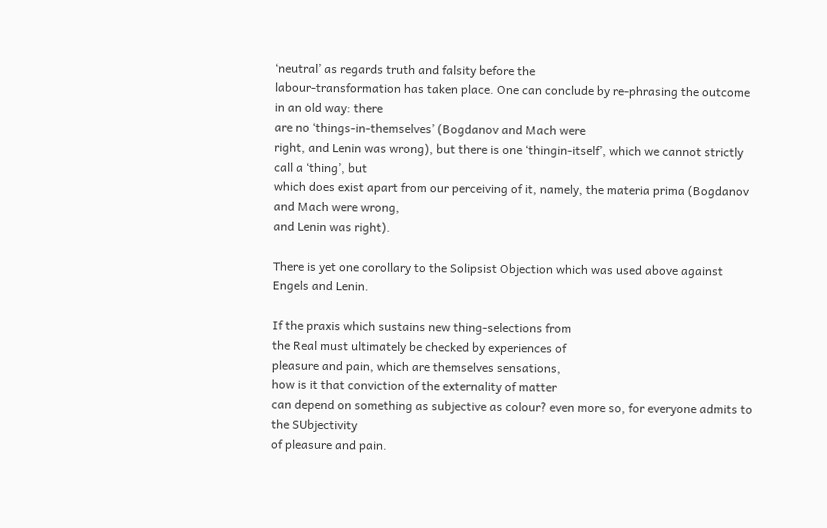‘neutral’ as regards truth and falsity before the
labour-transformation has taken place. One can conclude by re-phrasing the outcome in an old way: there
are no ‘things-in-themselves’ (Bogdanov and Mach were
right, and Lenin was wrong), but there is one ‘thingin-itself’, which we cannot strictly call a ‘thing’, but
which does exist apart from our perceiving of it, namely, the materia prima (Bogdanov and Mach were wrong,
and Lenin was right).

There is yet one corollary to the Solipsist Objection which was used above against Engels and Lenin.

If the praxis which sustains new thing-selections from
the Real must ultimately be checked by experiences of
pleasure and pain, which are themselves sensations,
how is it that conviction of the externality of matter
can depend on something as subjective as colour? even more so, for everyone admits to the SUbjectivity
of pleasure and pain.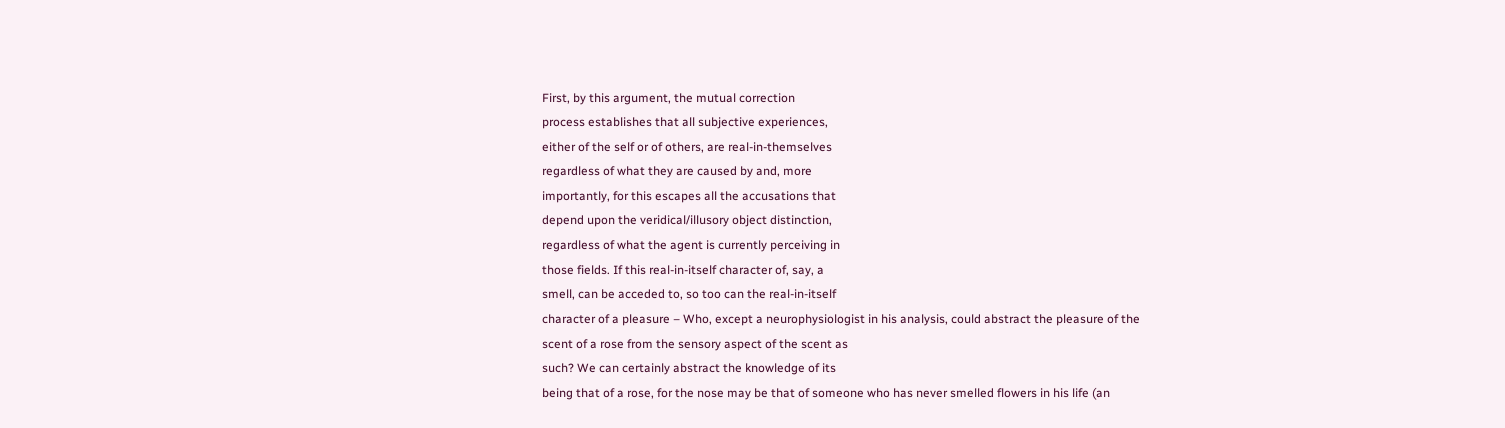First, by this argument, the mutual correction
process establishes that all subjective experiences,
either of the self or of others, are real-in-themselves
regardless of what they are caused by and, more
importantly, for this escapes all the accusations that
depend upon the veridical/illusory object distinction,
regardless of what the agent is currently perceiving in
those fields. If this real-in-itself character of, say, a
smell, can be acceded to, so too can the real-in-itself
character of a pleasure – Who, except a neurophysiologist in his analysis, could abstract the pleasure of the
scent of a rose from the sensory aspect of the scent as
such? We can certainly abstract the knowledge of its
being that of a rose, for the nose may be that of someone who has never smelled flowers in his life (an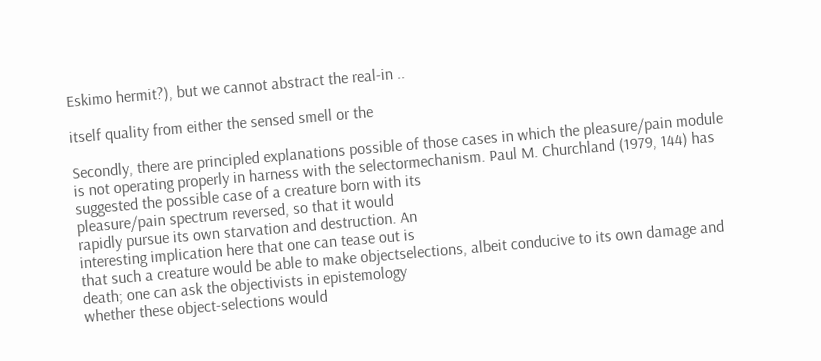Eskimo hermit?), but we cannot abstract the real-in ..

itself quality from either the sensed smell or the

Secondly, there are principled explanations possible of those cases in which the pleasure/pain module
is not operating properly in harness with the selectormechanism. Paul M. Churchland (1979, 144) has suggested the possible case of a creature born with its
pleasure/pain spectrum reversed, so that it would
rapidly pursue its own starvation and destruction. An
interesting implication here that one can tease out is
that such a creature would be able to make objectselections, albeit conducive to its own damage and
death; one can ask the objectivists in epistemology
whether these object-selections would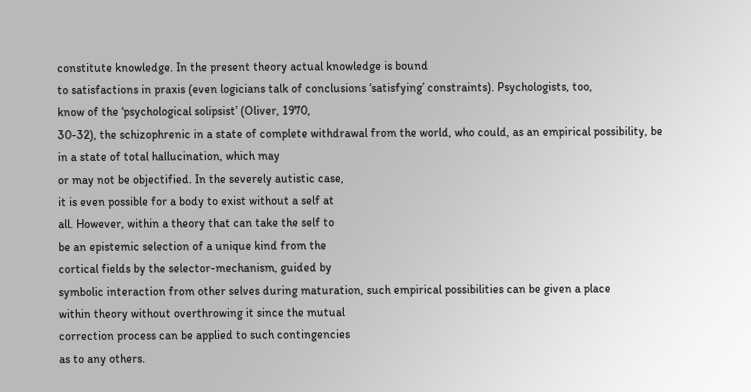constitute knowledge. In the present theory actual knowledge is bound
to satisfactions in praxis (even logicians talk of conclusions ‘satisfying’ constraints). Psychologists, too,
know of the ‘psychological solipsist’ (Oliver, 1970,
30-32), the schizophrenic in a state of complete withdrawal from the world, who could, as an empirical possibility, be in a state of total hallucination, which may
or may not be objectified. In the severely autistic case,
it is even possible for a body to exist without a self at
all. However, within a theory that can take the self to
be an epistemic selection of a unique kind from the
cortical fields by the selector-mechanism, guided by
symbolic interaction from other selves during maturation, such empirical possibilities can be given a place
within theory without overthrowing it since the mutual
correction process can be applied to such contingencies
as to any others.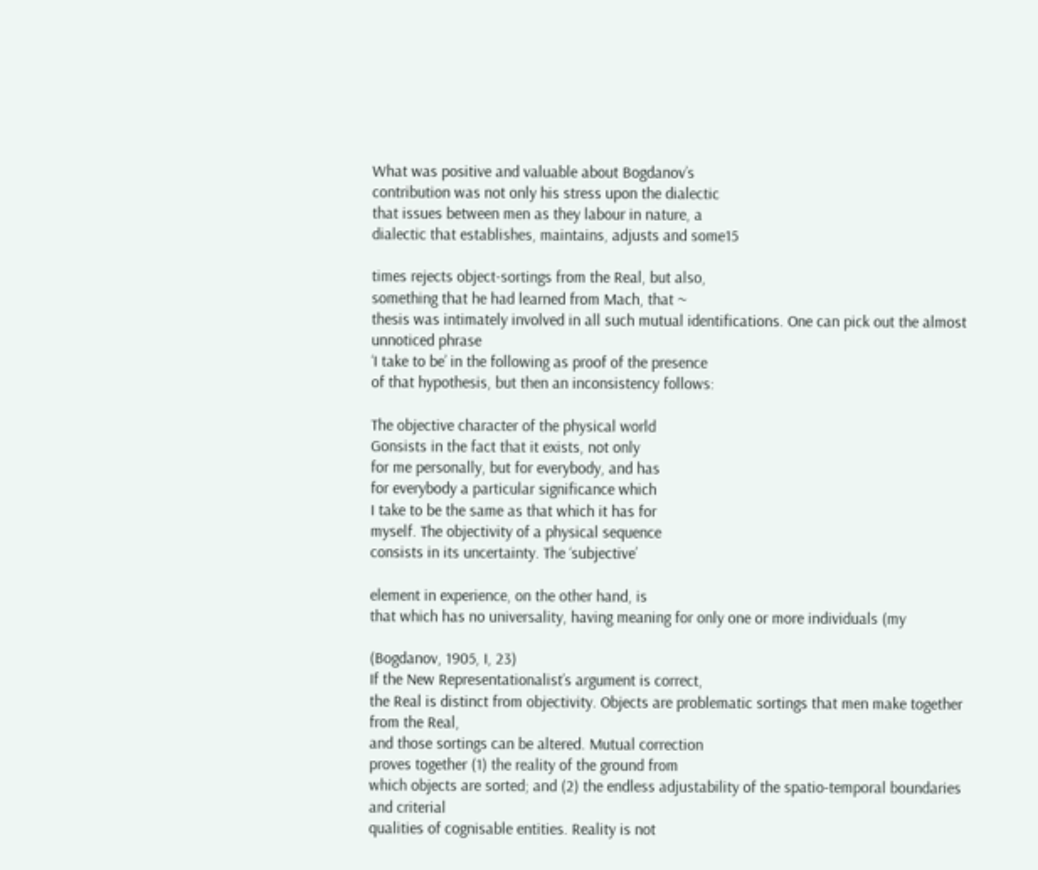What was positive and valuable about Bogdanov’s
contribution was not only his stress upon the dialectic
that issues between men as they labour in nature, a
dialectic that establishes, maintains, adjusts and some15

times rejects object-sortings from the Real, but also,
something that he had learned from Mach, that ~
thesis was intimately involved in all such mutual identifications. One can pick out the almost unnoticed phrase
‘I take to be’ in the following as proof of the presence
of that hypothesis, but then an inconsistency follows:

The objective character of the physical world
Gonsists in the fact that it exists, not only
for me personally, but for everybody, and has
for everybody a particular significance which
I take to be the same as that which it has for
myself. The objectivity of a physical sequence
consists in its uncertainty. The ‘subjective’

element in experience, on the other hand, is
that which has no universality, having meaning for only one or more individuals (my

(Bogdanov, 1905, I, 23)
If the New Representationalist’s argument is correct,
the Real is distinct from objectivity. Objects are problematic sortings that men make together from the Real,
and those sortings can be altered. Mutual correction
proves together (1) the reality of the ground from
which objects are sorted; and (2) the endless adjustability of the spatio-temporal boundaries and criterial
qualities of cognisable entities. Reality is not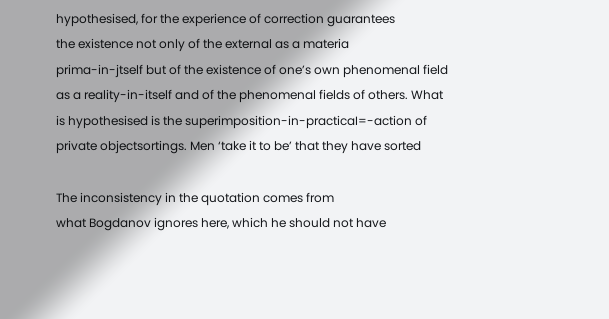hypothesised, for the experience of correction guarantees
the existence not only of the external as a materia
prima-in-jtself but of the existence of one’s own phenomenal field as a reality-in-itself and of the phenomenal fields of others. What is hypothesised is the superimposition-in-practicaI=-action of private objectsortings. Men ‘take it to be’ that they have sorted

The inconsistency in the quotation comes from
what Bogdanov ignores here, which he should not have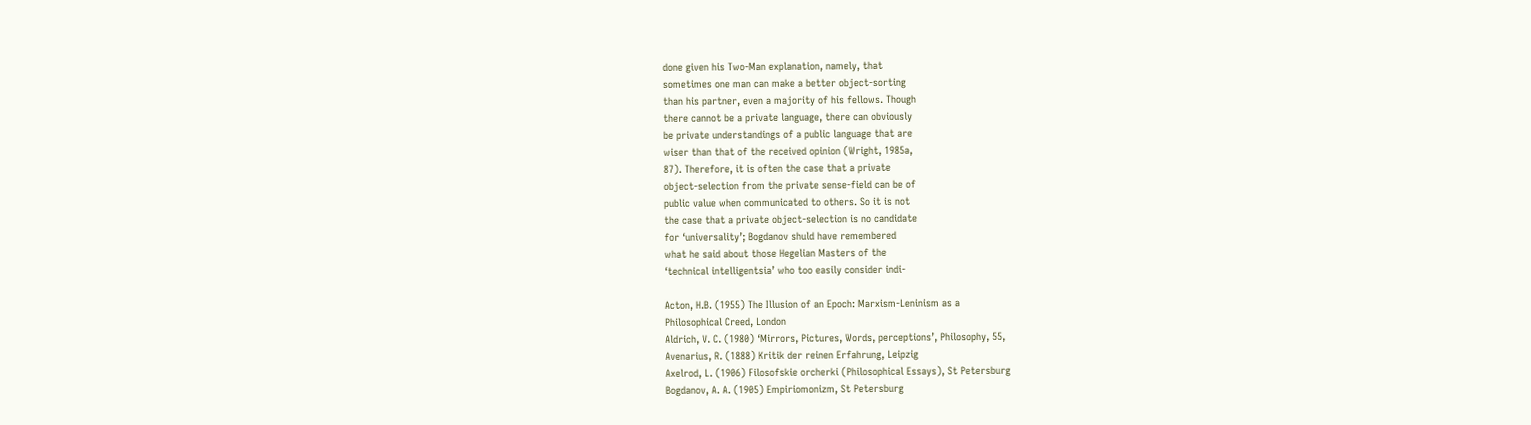done given his Two-Man explanation, namely, that
sometimes one man can make a better object-sorting
than his partner, even a majority of his fellows. Though
there cannot be a private language, there can obviously
be private understandings of a public language that are
wiser than that of the received opinion (Wright, 1985a,
87). Therefore, it is often the case that a private
object-selection from the private sense-field can be of
public value when communicated to others. So it is not
the case that a private object-selection is no candidate
for ‘universality’; Bogdanov shuld have remembered
what he said about those Hegelian Masters of the
‘technical intelligentsia’ who too easily consider indi-

Acton, H.B. (1955) The Illusion of an Epoch: Marxism-Leninism as a
Philosophical Creed, London
Aldrich, V. C. (1980) ‘Mirrors, Pictures, Words, perceptions’, Philosophy, 55,
Avenarius, R. (1888) Kritik der reinen Erfahrung, Leipzig
Axelrod, L. (1906) Filosofskie orcherki (Philosophical Essays), St Petersburg
Bogdanov, A. A. (1905) Empiriomonizm, St Petersburg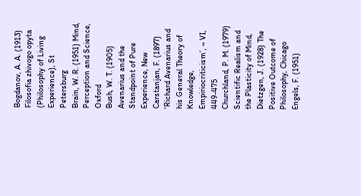Bogdanov, A. A. (1913) Filosofia zhivogo opyta (Philosophy of Living
Experience), St Petersburg
Brain, W. R. (1951) Mind, Perception and Science, Oxford
Bush, W. T. (1905) Avenarius and the Standpoint of Pure Experience, New
Carstanjan, F. (1897) ‘Richard Avenarius and his General Theory of
Knowledge, Empiriocriticism’, ~ VI, 449-475
Churchland, P. M. (1979) Scientific Realism and the Plasticity of Mind,
Dietzgen, J. (1928) The Positive Outcome of Philosophy, Chicago
Engels, F. (1951)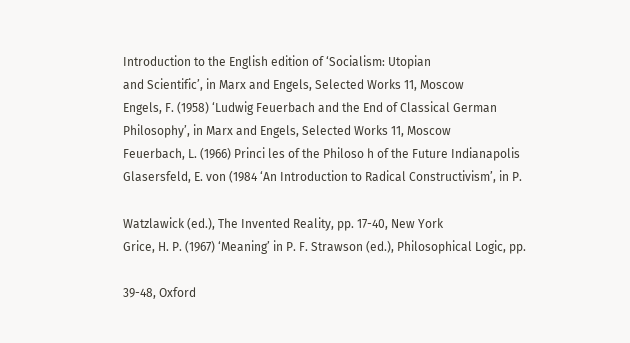Introduction to the English edition of ‘Socialism: Utopian
and Scientific’, in Marx and Engels, Selected Works 11, Moscow
Engels, F. (1958) ‘Ludwig Feuerbach and the End of Classical German
Philosophy’, in Marx and Engels, Selected Works 11, Moscow
Feuerbach, L. (1966) Princi les of the Philoso h of the Future Indianapolis
Glasersfeld, E. von (1984 ‘An Introduction to Radical Constructivism’, in P.

Watzlawick (ed.), The Invented Reality, pp. 17-40, New York
Grice, H. P. (1967) ‘Meaning’ in P. F. Strawson (ed.), Philosophical Logic, pp.

39-48, Oxford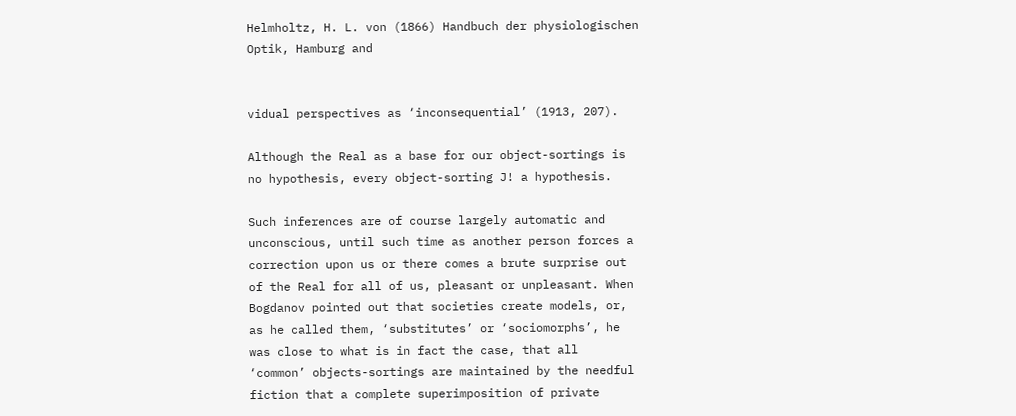Helmholtz, H. L. von (1866) Handbuch der physiologischen Optik, Hamburg and


vidual perspectives as ‘inconsequential’ (1913, 207).

Although the Real as a base for our object-sortings is
no hypothesis, every object-sorting J! a hypothesis.

Such inferences are of course largely automatic and
unconscious, until such time as another person forces a
correction upon us or there comes a brute surprise out
of the Real for all of us, pleasant or unpleasant. When
Bogdanov pointed out that societies create models, or,
as he called them, ‘substitutes’ or ‘sociomorphs’, he
was close to what is in fact the case, that all
‘common’ objects-sortings are maintained by the needful fiction that a complete superimposition of private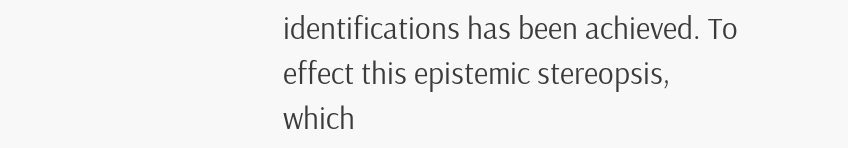identifications has been achieved. To effect this epistemic stereopsis, which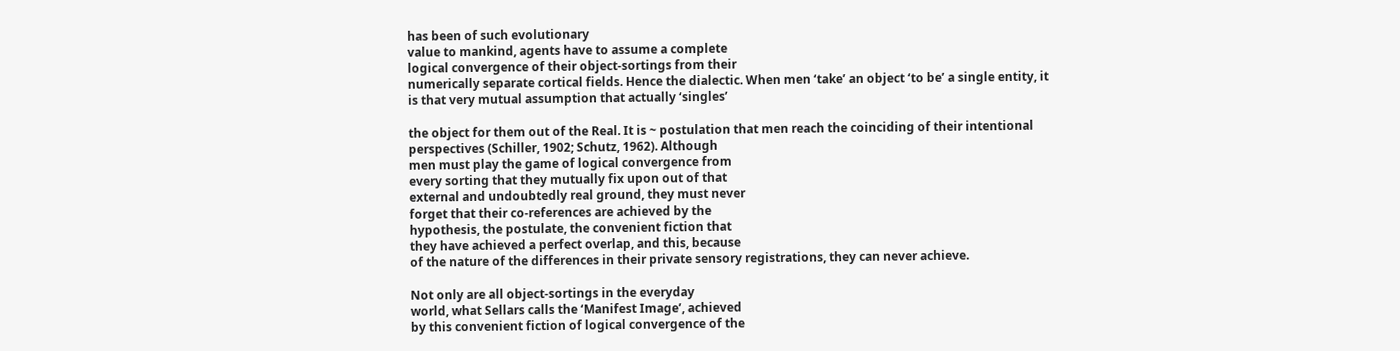has been of such evolutionary
value to mankind, agents have to assume a complete
logical convergence of their object-sortings from their
numerically separate cortical fields. Hence the dialectic. When men ‘take’ an object ‘to be’ a single entity, it
is that very mutual assumption that actually ‘singles’

the object for them out of the Real. It is ~ postulation that men reach the coinciding of their intentional
perspectives (Schiller, 1902; Schutz, 1962). Although
men must play the game of logical convergence from
every sorting that they mutually fix upon out of that
external and undoubtedly real ground, they must never
forget that their co-references are achieved by the
hypothesis, the postulate, the convenient fiction that
they have achieved a perfect overlap, and this, because
of the nature of the differences in their private sensory registrations, they can never achieve.

Not only are all object-sortings in the everyday
world, what Sellars calls the ‘Manifest Image’, achieved
by this convenient fiction of logical convergence of the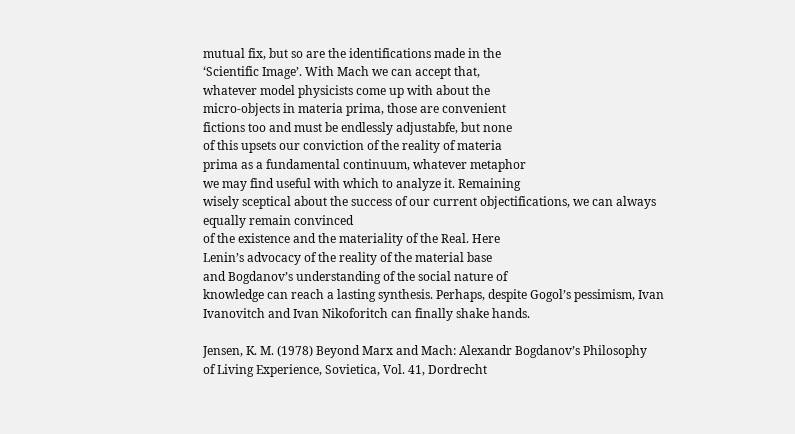mutual fix, but so are the identifications made in the
‘Scientific Image’. With Mach we can accept that,
whatever model physicists come up with about the
micro-objects in materia prima, those are convenient
fictions too and must be endlessly adjustabfe, but none
of this upsets our conviction of the reality of materia
prima as a fundamental continuum, whatever metaphor
we may find useful with which to analyze it. Remaining
wisely sceptical about the success of our current objectifications, we can always equally remain convinced
of the existence and the materiality of the Real. Here
Lenin’s advocacy of the reality of the material base
and Bogdanov’s understanding of the social nature of
knowledge can reach a lasting synthesis. Perhaps, despite Gogol’s pessimism, Ivan Ivanovitch and Ivan Nikoforitch can finally shake hands.

Jensen, K. M. (1978) Beyond Marx and Mach: Alexandr Bogdanov’s Philosophy
of Living Experience, Sovietica, Vol. 41, Dordrecht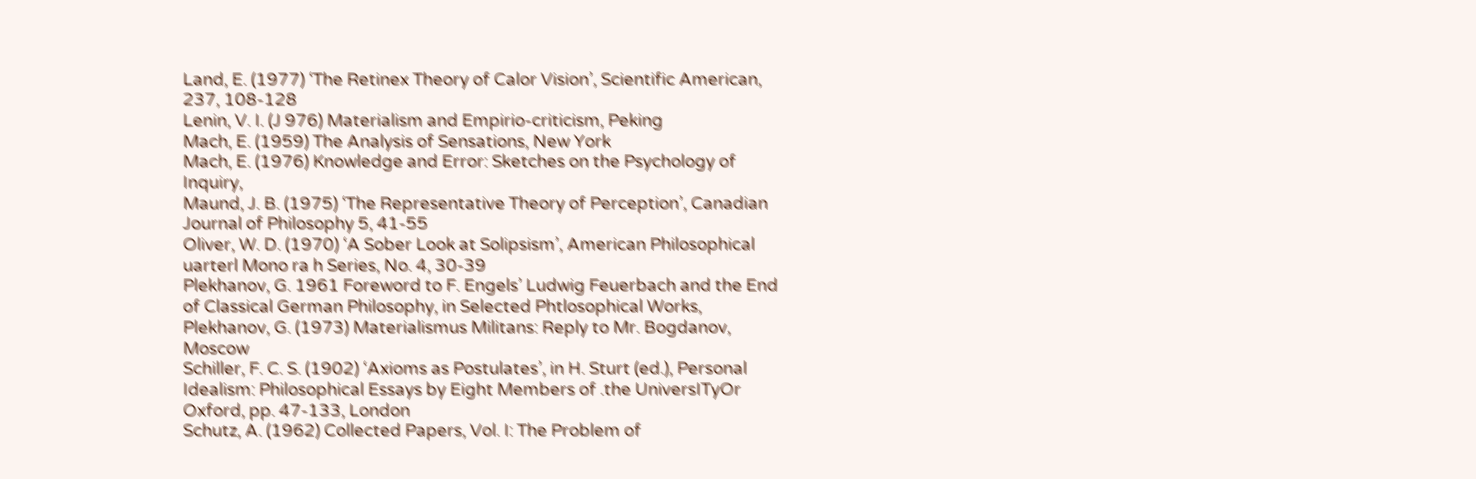Land, E. (1977) ‘The Retinex Theory of Calor Vision’, Scientific American,
237, 108-128
Lenin, V. I. (J 976) Materialism and Empirio-criticism, Peking
Mach, E. (1959) The Analysis of Sensations, New York
Mach, E. (1976) Knowledge and Error: Sketches on the Psychology of Inquiry,
Maund, J. B. (1975) ‘The Representative Theory of Perception’, Canadian
Journal of Philosophy 5, 41-55
Oliver, W. D. (1970) ‘A Sober Look at Solipsism’, American Philosophical
uarterl Mono ra h Series, No. 4, 30-39
Plekhanov, G. 1961 Foreword to F. Engels’ Ludwig Feuerbach and the End
of Classical German Philosophy, in Selected Phtlosophical Works,
Plekhanov, G. (1973) Materialismus Militans: Reply to Mr. Bogdanov, Moscow
Schiller, F. C. S. (1902) ‘Axioms as Postulates’, in H. Sturt (ed.), Personal
Idealism: Philosophical Essays by Eight Members of .the UniversITyOr
Oxford, pp. 47-133, London
Schutz, A. (1962) Collected Papers, Vol. I: The Problem of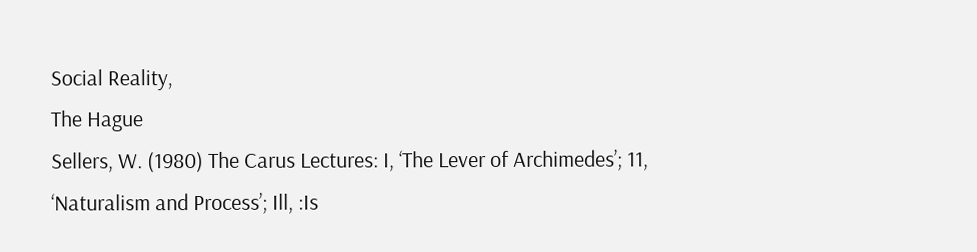Social Reality,
The Hague
Sellers, W. (1980) The Carus Lectures: I, ‘The Lever of Archimedes’; 11,
‘Naturalism and Process’; Ill, :Is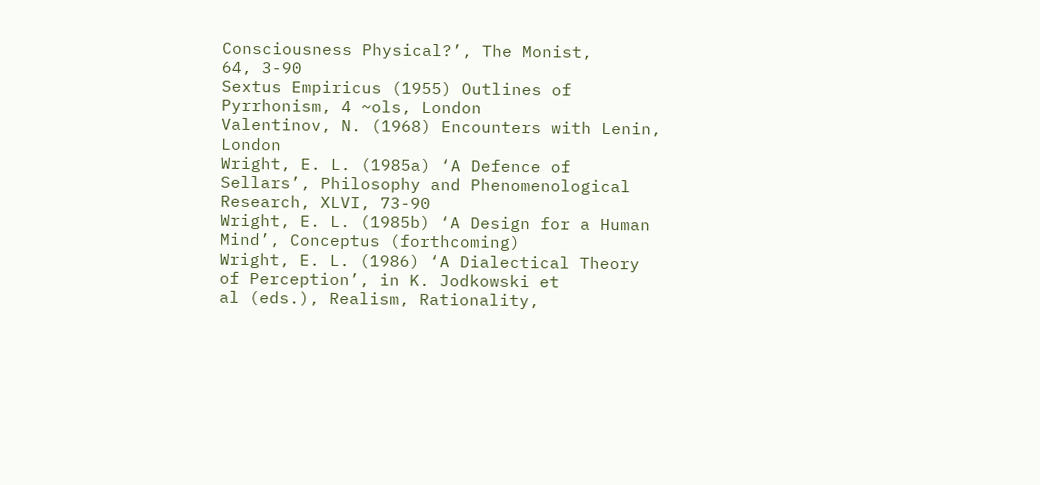Consciousness Physical?’, The Monist,
64, 3-90
Sextus Empiricus (1955) Outlines of Pyrrhonism, 4 ~ols, London
Valentinov, N. (1968) Encounters with Lenin, London
Wright, E. L. (1985a) ‘A Defence of Sellars’, Philosophy and Phenomenological Research, XLVI, 73-90
Wright, E. L. (1985b) ‘A Design for a Human Mind’, Conceptus (forthcoming)
Wright, E. L. (1986) ‘A Dialectical Theory of Perception’, in K. Jodkowski et
al (eds.), Realism, Rationality,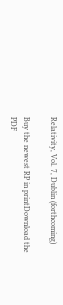Relativity, Vol. 7, Dublin (forthcoming)

Buy the newest RP in printDownload the PDF